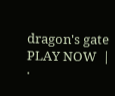dragon's gate PLAY NOW  | ·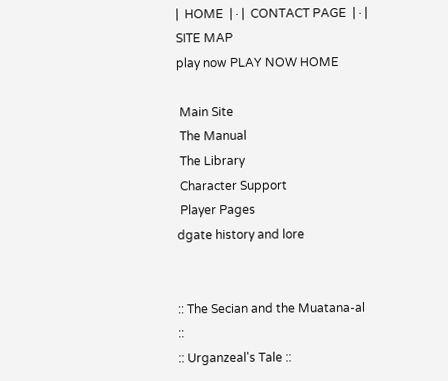|  HOME  | · |  CONTACT PAGE  | · |  SITE MAP
play now PLAY NOW HOME

 Main Site
 The Manual
 The Library
 Character Support
 Player Pages
dgate history and lore


:: The Secian and the Muatana-al ::
:: Urganzeal's Tale ::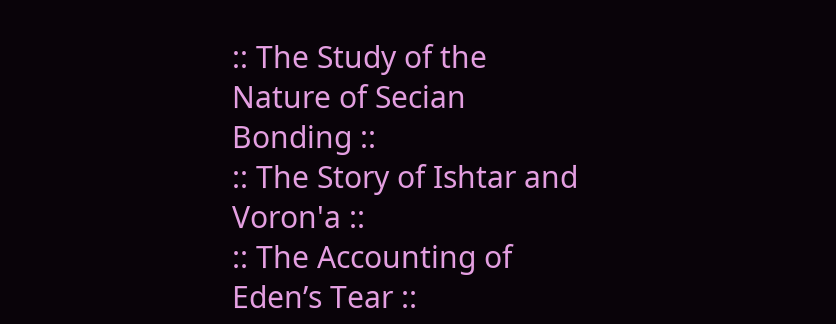:: The Study of the Nature of Secian Bonding ::
:: The Story of Ishtar and Voron'a ::
:: The Accounting of Eden’s Tear ::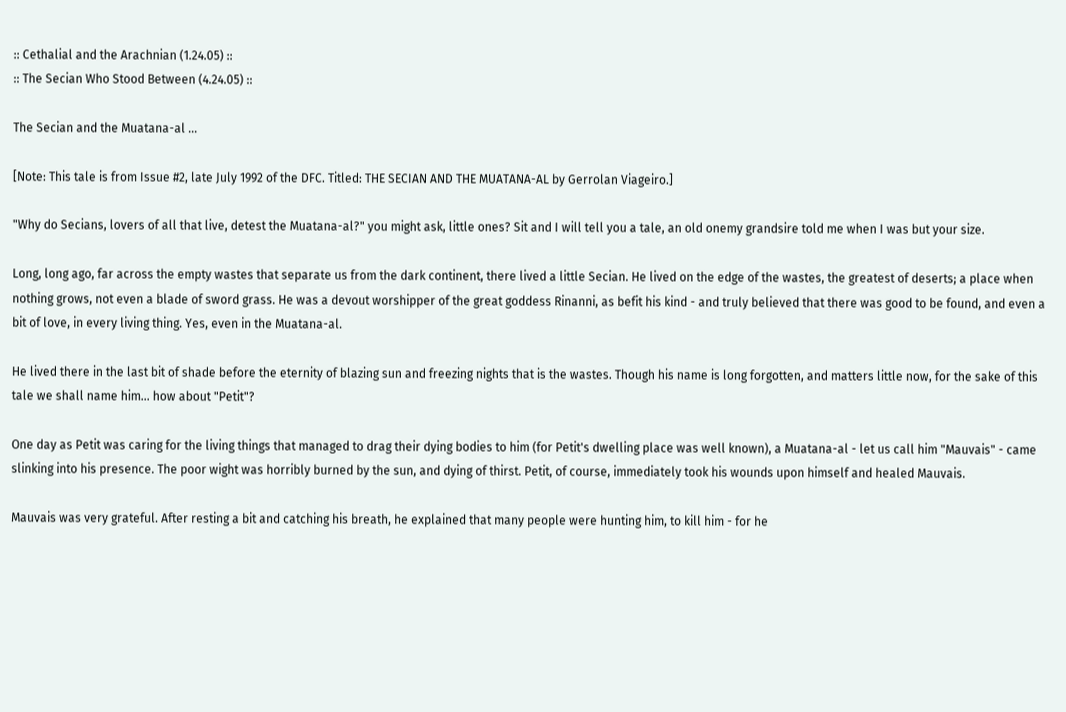:: Cethalial and the Arachnian (1.24.05) ::
:: The Secian Who Stood Between (4.24.05) ::

The Secian and the Muatana-al ...

[Note: This tale is from Issue #2, late July 1992 of the DFC. Titled: THE SECIAN AND THE MUATANA-AL by Gerrolan Viageiro.]

"Why do Secians, lovers of all that live, detest the Muatana-al?" you might ask, little ones? Sit and I will tell you a tale, an old onemy grandsire told me when I was but your size.

Long, long ago, far across the empty wastes that separate us from the dark continent, there lived a little Secian. He lived on the edge of the wastes, the greatest of deserts; a place when nothing grows, not even a blade of sword grass. He was a devout worshipper of the great goddess Rinanni, as befit his kind - and truly believed that there was good to be found, and even a bit of love, in every living thing. Yes, even in the Muatana-al.

He lived there in the last bit of shade before the eternity of blazing sun and freezing nights that is the wastes. Though his name is long forgotten, and matters little now, for the sake of this tale we shall name him... how about "Petit"?

One day as Petit was caring for the living things that managed to drag their dying bodies to him (for Petit's dwelling place was well known), a Muatana-al - let us call him "Mauvais" - came slinking into his presence. The poor wight was horribly burned by the sun, and dying of thirst. Petit, of course, immediately took his wounds upon himself and healed Mauvais.

Mauvais was very grateful. After resting a bit and catching his breath, he explained that many people were hunting him, to kill him - for he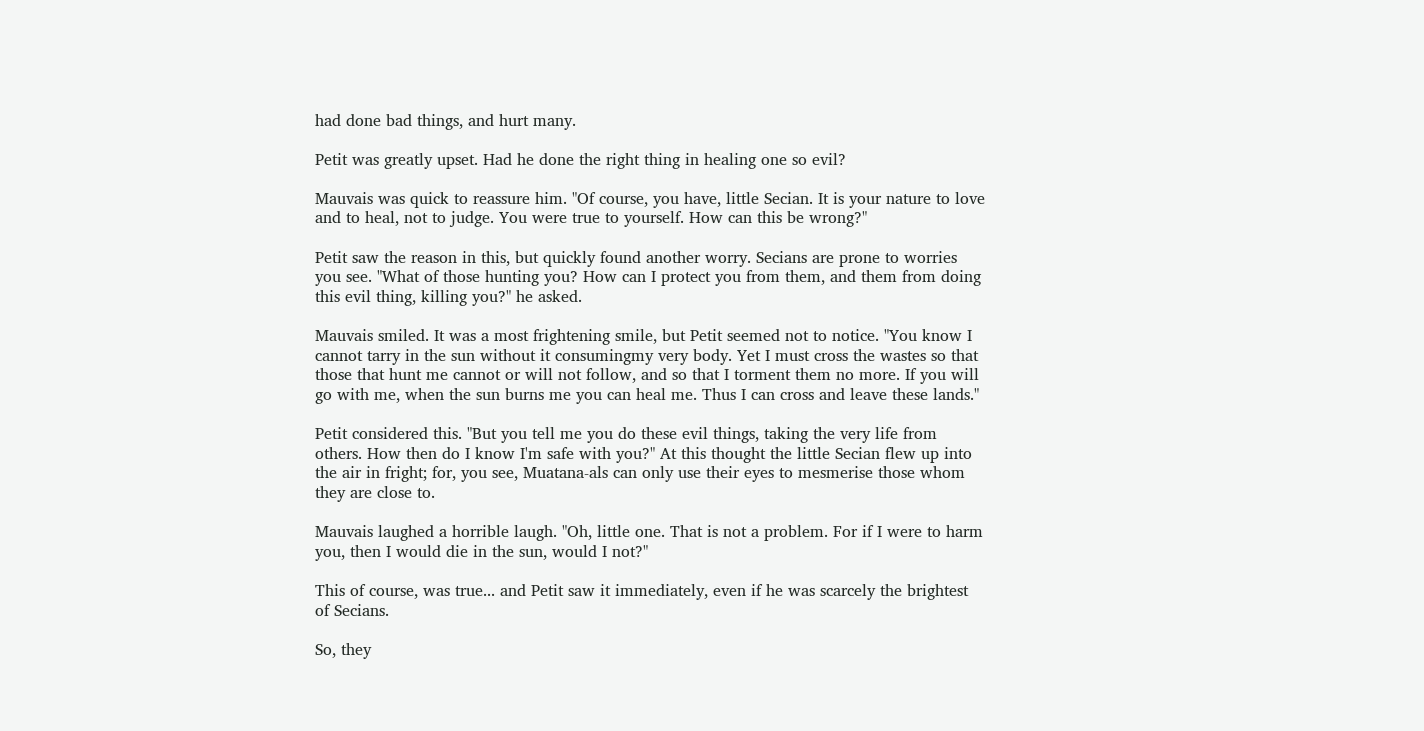had done bad things, and hurt many.

Petit was greatly upset. Had he done the right thing in healing one so evil?

Mauvais was quick to reassure him. "Of course, you have, little Secian. It is your nature to love and to heal, not to judge. You were true to yourself. How can this be wrong?"

Petit saw the reason in this, but quickly found another worry. Secians are prone to worries you see. "What of those hunting you? How can I protect you from them, and them from doing this evil thing, killing you?" he asked.

Mauvais smiled. It was a most frightening smile, but Petit seemed not to notice. "You know I cannot tarry in the sun without it consumingmy very body. Yet I must cross the wastes so that those that hunt me cannot or will not follow, and so that I torment them no more. If you will go with me, when the sun burns me you can heal me. Thus I can cross and leave these lands."

Petit considered this. "But you tell me you do these evil things, taking the very life from others. How then do I know I'm safe with you?" At this thought the little Secian flew up into the air in fright; for, you see, Muatana-als can only use their eyes to mesmerise those whom they are close to.

Mauvais laughed a horrible laugh. "Oh, little one. That is not a problem. For if I were to harm you, then I would die in the sun, would I not?"

This of course, was true... and Petit saw it immediately, even if he was scarcely the brightest of Secians.

So, they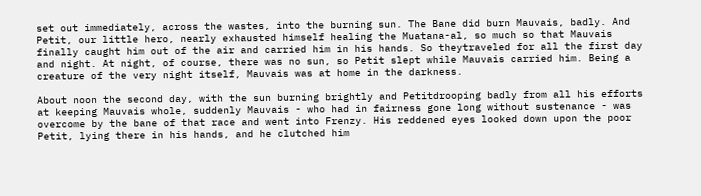set out immediately, across the wastes, into the burning sun. The Bane did burn Mauvais, badly. And Petit, our little hero, nearly exhausted himself healing the Muatana-al, so much so that Mauvais finally caught him out of the air and carried him in his hands. So theytraveled for all the first day and night. At night, of course, there was no sun, so Petit slept while Mauvais carried him. Being a creature of the very night itself, Mauvais was at home in the darkness.

About noon the second day, with the sun burning brightly and Petitdrooping badly from all his efforts at keeping Mauvais whole, suddenly Mauvais - who had in fairness gone long without sustenance - was overcome by the bane of that race and went into Frenzy. His reddened eyes looked down upon the poor Petit, lying there in his hands, and he clutched him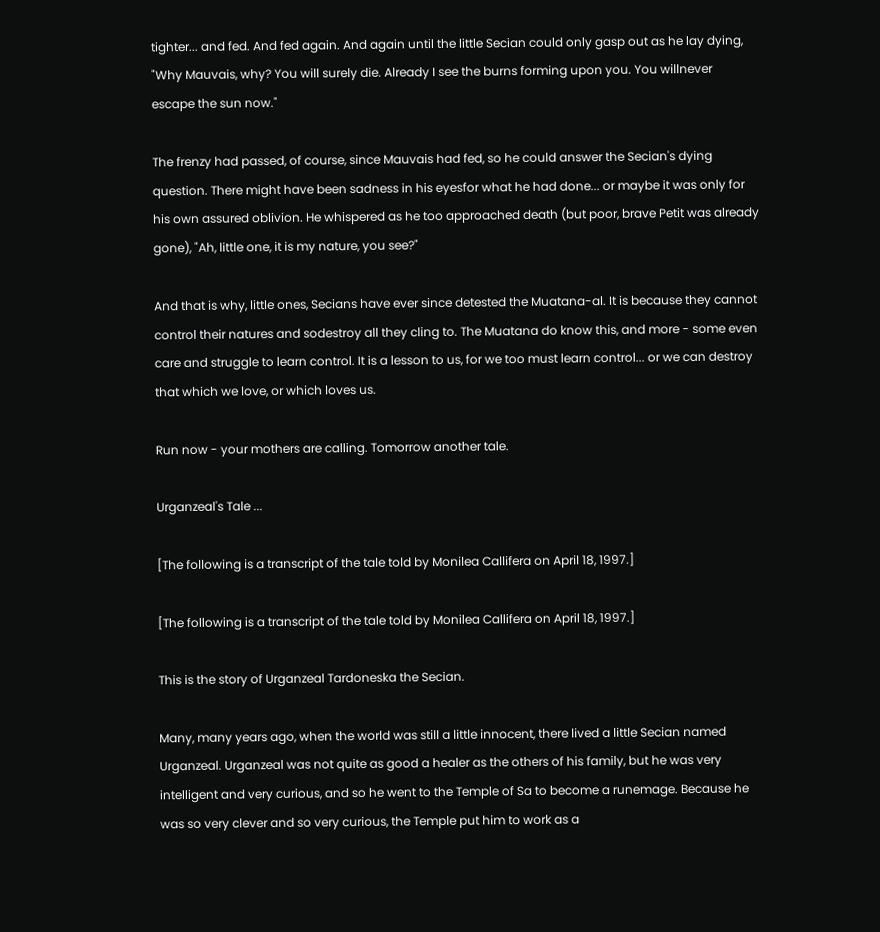tighter... and fed. And fed again. And again until the little Secian could only gasp out as he lay dying, "Why Mauvais, why? You will surely die. Already I see the burns forming upon you. You willnever escape the sun now."

The frenzy had passed, of course, since Mauvais had fed, so he could answer the Secian's dying question. There might have been sadness in his eyesfor what he had done... or maybe it was only for his own assured oblivion. He whispered as he too approached death (but poor, brave Petit was already gone), "Ah, little one, it is my nature, you see?"

And that is why, little ones, Secians have ever since detested the Muatana-al. It is because they cannot control their natures and sodestroy all they cling to. The Muatana do know this, and more - some even care and struggle to learn control. It is a lesson to us, for we too must learn control... or we can destroy that which we love, or which loves us.

Run now - your mothers are calling. Tomorrow another tale.

Urganzeal's Tale ...

[The following is a transcript of the tale told by Monilea Callifera on April 18, 1997.]

[The following is a transcript of the tale told by Monilea Callifera on April 18, 1997.]

This is the story of Urganzeal Tardoneska the Secian.

Many, many years ago, when the world was still a little innocent, there lived a little Secian named Urganzeal. Urganzeal was not quite as good a healer as the others of his family, but he was very intelligent and very curious, and so he went to the Temple of Sa to become a runemage. Because he was so very clever and so very curious, the Temple put him to work as a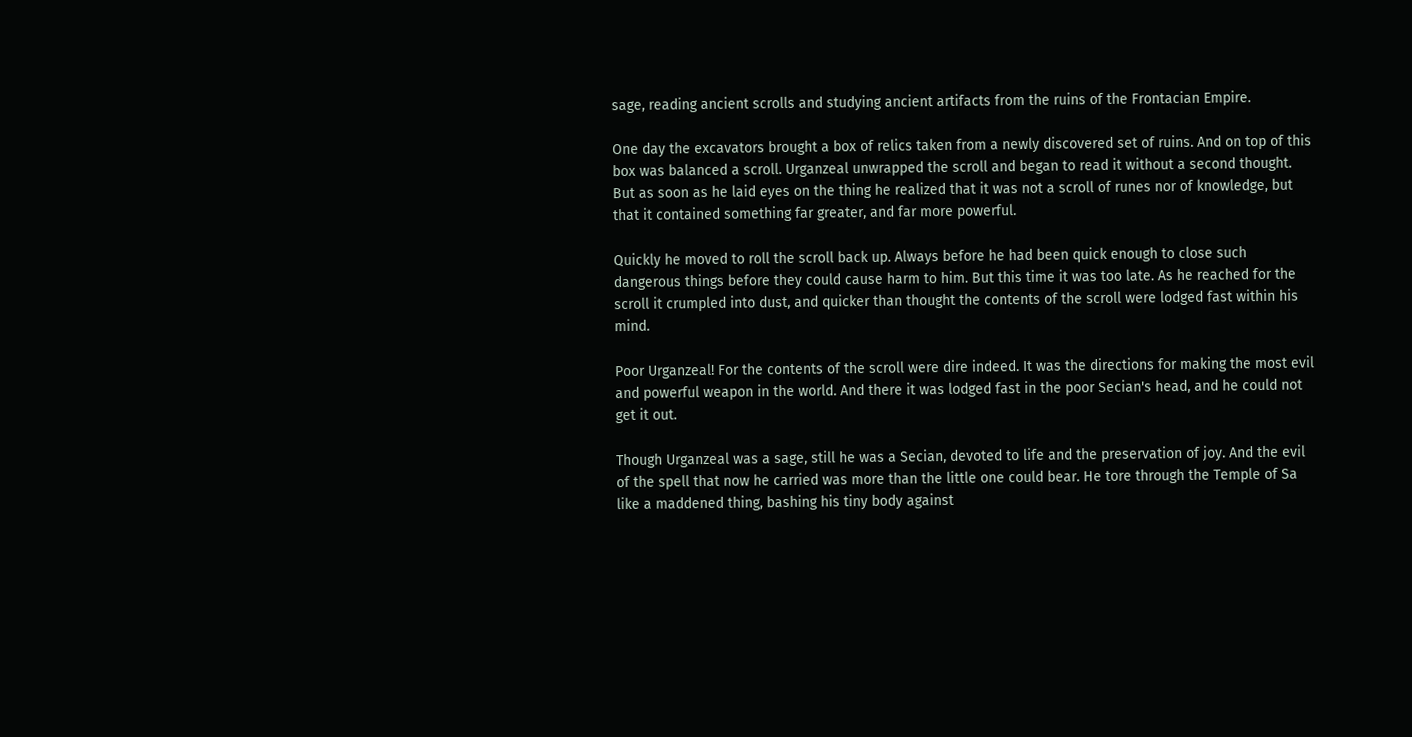sage, reading ancient scrolls and studying ancient artifacts from the ruins of the Frontacian Empire.

One day the excavators brought a box of relics taken from a newly discovered set of ruins. And on top of this box was balanced a scroll. Urganzeal unwrapped the scroll and began to read it without a second thought. But as soon as he laid eyes on the thing he realized that it was not a scroll of runes nor of knowledge, but that it contained something far greater, and far more powerful.

Quickly he moved to roll the scroll back up. Always before he had been quick enough to close such dangerous things before they could cause harm to him. But this time it was too late. As he reached for the scroll it crumpled into dust, and quicker than thought the contents of the scroll were lodged fast within his mind.

Poor Urganzeal! For the contents of the scroll were dire indeed. It was the directions for making the most evil and powerful weapon in the world. And there it was lodged fast in the poor Secian's head, and he could not get it out.

Though Urganzeal was a sage, still he was a Secian, devoted to life and the preservation of joy. And the evil of the spell that now he carried was more than the little one could bear. He tore through the Temple of Sa like a maddened thing, bashing his tiny body against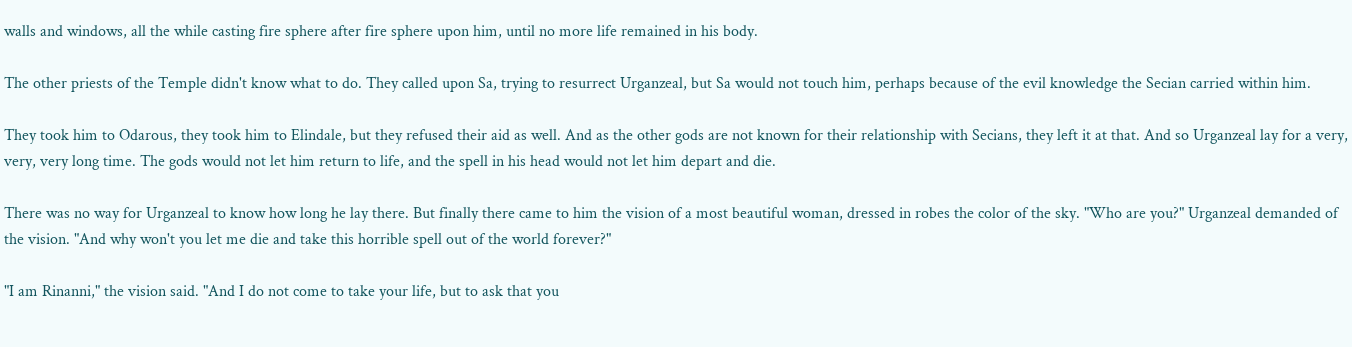walls and windows, all the while casting fire sphere after fire sphere upon him, until no more life remained in his body.

The other priests of the Temple didn't know what to do. They called upon Sa, trying to resurrect Urganzeal, but Sa would not touch him, perhaps because of the evil knowledge the Secian carried within him.

They took him to Odarous, they took him to Elindale, but they refused their aid as well. And as the other gods are not known for their relationship with Secians, they left it at that. And so Urganzeal lay for a very, very, very long time. The gods would not let him return to life, and the spell in his head would not let him depart and die.

There was no way for Urganzeal to know how long he lay there. But finally there came to him the vision of a most beautiful woman, dressed in robes the color of the sky. "Who are you?" Urganzeal demanded of the vision. "And why won't you let me die and take this horrible spell out of the world forever?"

"I am Rinanni," the vision said. "And I do not come to take your life, but to ask that you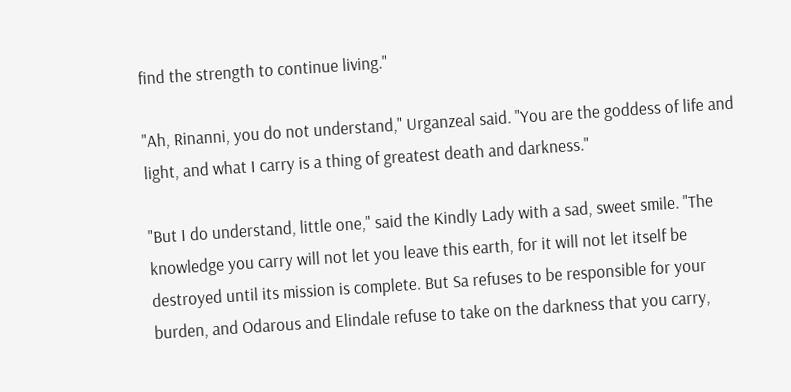find the strength to continue living."

"Ah, Rinanni, you do not understand," Urganzeal said. "You are the goddess of life and light, and what I carry is a thing of greatest death and darkness."

"But I do understand, little one," said the Kindly Lady with a sad, sweet smile. "The knowledge you carry will not let you leave this earth, for it will not let itself be destroyed until its mission is complete. But Sa refuses to be responsible for your burden, and Odarous and Elindale refuse to take on the darkness that you carry,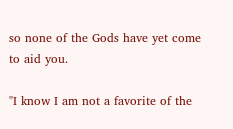so none of the Gods have yet come to aid you.

"I know I am not a favorite of the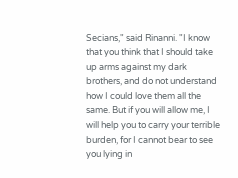Secians," said Rinanni. "I know that you think that I should take up arms against my dark brothers, and do not understand how I could love them all the same. But if you will allow me, I will help you to carry your terrible burden, for I cannot bear to see you lying in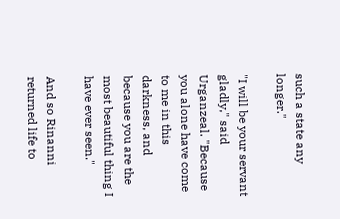such a state any longer."

"I will be your servant gladly," said Urganzeal. "Because you alone have come to me in this darkness, and because you are the most beautiful thing I have ever seen."

And so Rinanni returned life to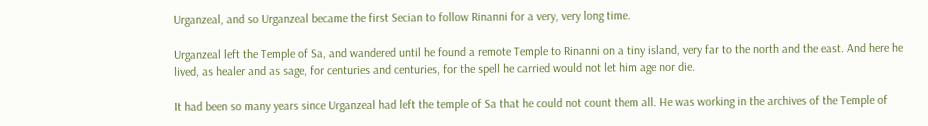Urganzeal, and so Urganzeal became the first Secian to follow Rinanni for a very, very long time.

Urganzeal left the Temple of Sa, and wandered until he found a remote Temple to Rinanni on a tiny island, very far to the north and the east. And here he lived, as healer and as sage, for centuries and centuries, for the spell he carried would not let him age nor die.

It had been so many years since Urganzeal had left the temple of Sa that he could not count them all. He was working in the archives of the Temple of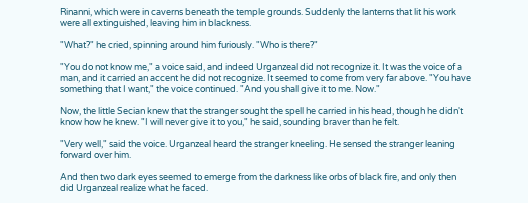Rinanni, which were in caverns beneath the temple grounds. Suddenly the lanterns that lit his work were all extinguished, leaving him in blackness.

"What?" he cried, spinning around him furiously. "Who is there?"

"You do not know me," a voice said, and indeed Urganzeal did not recognize it. It was the voice of a man, and it carried an accent he did not recognize. It seemed to come from very far above. "You have something that I want," the voice continued. "And you shall give it to me. Now."

Now, the little Secian knew that the stranger sought the spell he carried in his head, though he didn't know how he knew. "I will never give it to you," he said, sounding braver than he felt.

"Very well," said the voice. Urganzeal heard the stranger kneeling. He sensed the stranger leaning forward over him.

And then two dark eyes seemed to emerge from the darkness like orbs of black fire, and only then did Urganzeal realize what he faced.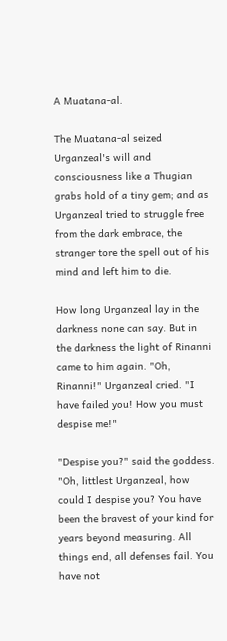A Muatana-al.

The Muatana-al seized Urganzeal's will and consciousness like a Thugian grabs hold of a tiny gem; and as Urganzeal tried to struggle free from the dark embrace, the stranger tore the spell out of his mind and left him to die.

How long Urganzeal lay in the darkness none can say. But in the darkness the light of Rinanni came to him again. "Oh, Rinanni!" Urganzeal cried. "I have failed you! How you must despise me!"

"Despise you?" said the goddess. "Oh, littlest Urganzeal, how could I despise you? You have been the bravest of your kind for years beyond measuring. All things end, all defenses fail. You have not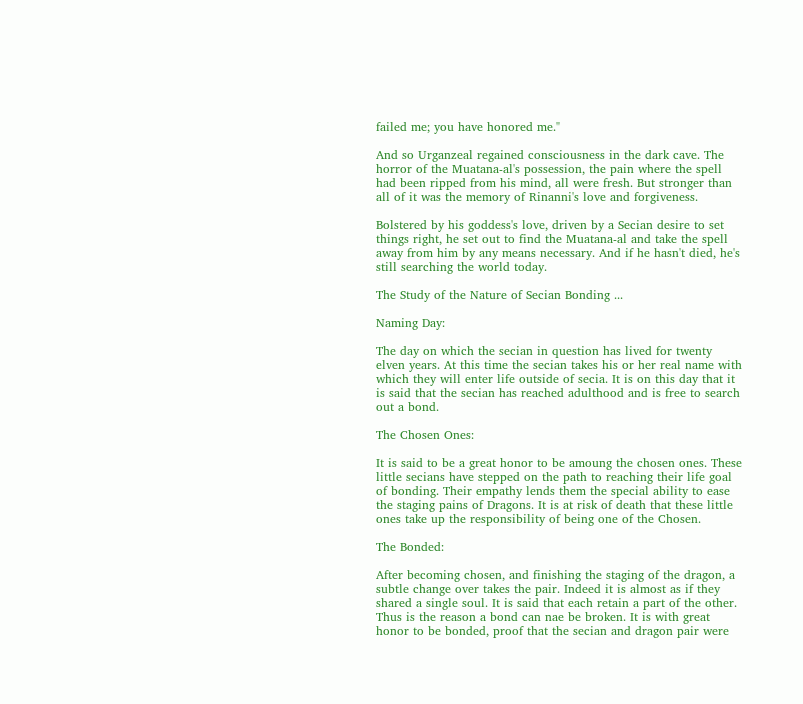failed me; you have honored me."

And so Urganzeal regained consciousness in the dark cave. The horror of the Muatana-al's possession, the pain where the spell had been ripped from his mind, all were fresh. But stronger than all of it was the memory of Rinanni's love and forgiveness.

Bolstered by his goddess's love, driven by a Secian desire to set things right, he set out to find the Muatana-al and take the spell away from him by any means necessary. And if he hasn't died, he's still searching the world today.

The Study of the Nature of Secian Bonding ...

Naming Day:

The day on which the secian in question has lived for twenty elven years. At this time the secian takes his or her real name with which they will enter life outside of secia. It is on this day that it is said that the secian has reached adulthood and is free to search out a bond.

The Chosen Ones:

It is said to be a great honor to be amoung the chosen ones. These little secians have stepped on the path to reaching their life goal of bonding. Their empathy lends them the special ability to ease the staging pains of Dragons. It is at risk of death that these little ones take up the responsibility of being one of the Chosen.

The Bonded:

After becoming chosen, and finishing the staging of the dragon, a subtle change over takes the pair. Indeed it is almost as if they shared a single soul. It is said that each retain a part of the other. Thus is the reason a bond can nae be broken. It is with great honor to be bonded, proof that the secian and dragon pair were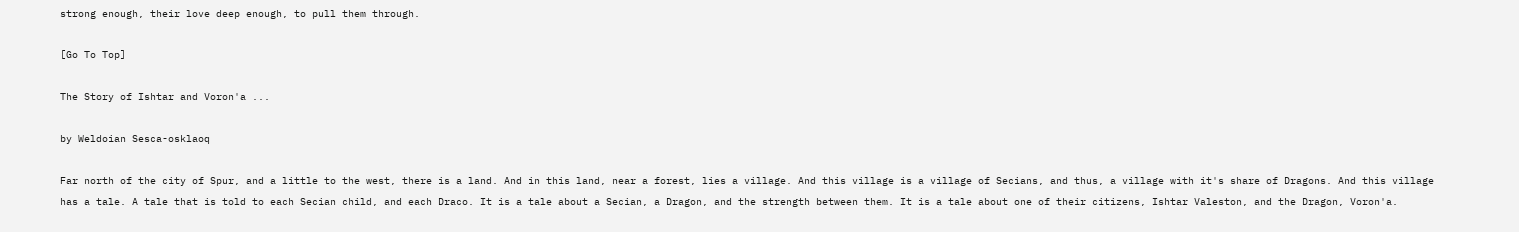strong enough, their love deep enough, to pull them through.

[Go To Top]

The Story of Ishtar and Voron'a ...

by Weldoian Sesca-osklaoq

Far north of the city of Spur, and a little to the west, there is a land. And in this land, near a forest, lies a village. And this village is a village of Secians, and thus, a village with it's share of Dragons. And this village has a tale. A tale that is told to each Secian child, and each Draco. It is a tale about a Secian, a Dragon, and the strength between them. It is a tale about one of their citizens, Ishtar Valeston, and the Dragon, Voron'a.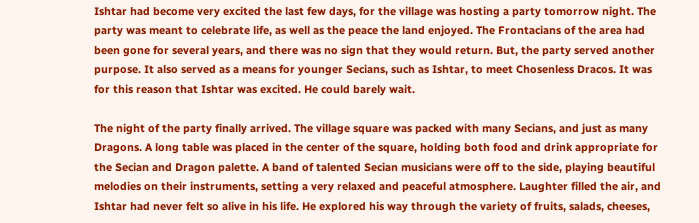Ishtar had become very excited the last few days, for the village was hosting a party tomorrow night. The party was meant to celebrate life, as well as the peace the land enjoyed. The Frontacians of the area had been gone for several years, and there was no sign that they would return. But, the party served another purpose. It also served as a means for younger Secians, such as Ishtar, to meet Chosenless Dracos. It was for this reason that Ishtar was excited. He could barely wait.

The night of the party finally arrived. The village square was packed with many Secians, and just as many Dragons. A long table was placed in the center of the square, holding both food and drink appropriate for the Secian and Dragon palette. A band of talented Secian musicians were off to the side, playing beautiful melodies on their instruments, setting a very relaxed and peaceful atmosphere. Laughter filled the air, and Ishtar had never felt so alive in his life. He explored his way through the variety of fruits, salads, cheeses,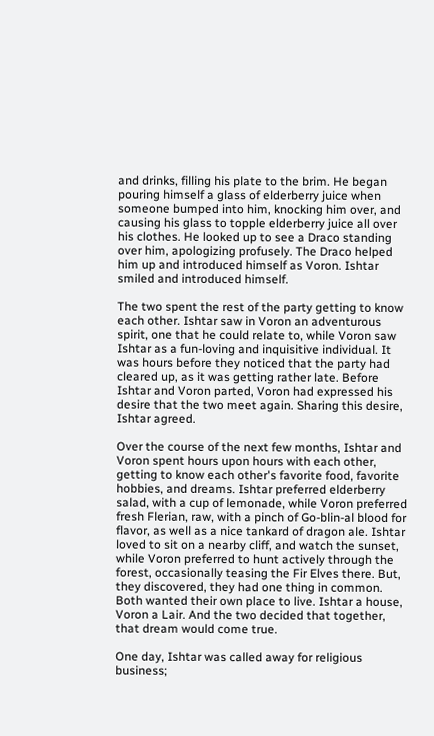and drinks, filling his plate to the brim. He began pouring himself a glass of elderberry juice when someone bumped into him, knocking him over, and causing his glass to topple elderberry juice all over his clothes. He looked up to see a Draco standing over him, apologizing profusely. The Draco helped him up and introduced himself as Voron. Ishtar smiled and introduced himself.

The two spent the rest of the party getting to know each other. Ishtar saw in Voron an adventurous spirit, one that he could relate to, while Voron saw Ishtar as a fun-loving and inquisitive individual. It was hours before they noticed that the party had cleared up, as it was getting rather late. Before Ishtar and Voron parted, Voron had expressed his desire that the two meet again. Sharing this desire, Ishtar agreed.

Over the course of the next few months, Ishtar and Voron spent hours upon hours with each other, getting to know each other's favorite food, favorite hobbies, and dreams. Ishtar preferred elderberry salad, with a cup of lemonade, while Voron preferred fresh Flerian, raw, with a pinch of Go-blin-al blood for flavor, as well as a nice tankard of dragon ale. Ishtar loved to sit on a nearby cliff, and watch the sunset, while Voron preferred to hunt actively through the forest, occasionally teasing the Fir Elves there. But, they discovered, they had one thing in common. Both wanted their own place to live. Ishtar a house, Voron a Lair. And the two decided that together, that dream would come true.

One day, Ishtar was called away for religious business;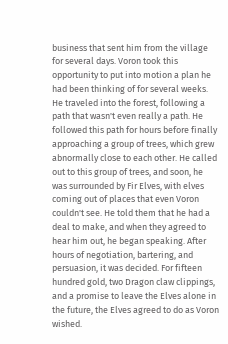business that sent him from the village for several days. Voron took this opportunity to put into motion a plan he had been thinking of for several weeks. He traveled into the forest, following a path that wasn't even really a path. He followed this path for hours before finally approaching a group of trees, which grew abnormally close to each other. He called out to this group of trees, and soon, he was surrounded by Fir Elves, with elves coming out of places that even Voron couldn't see. He told them that he had a deal to make, and when they agreed to hear him out, he began speaking. After hours of negotiation, bartering, and persuasion, it was decided. For fifteen hundred gold, two Dragon claw clippings, and a promise to leave the Elves alone in the future, the Elves agreed to do as Voron wished.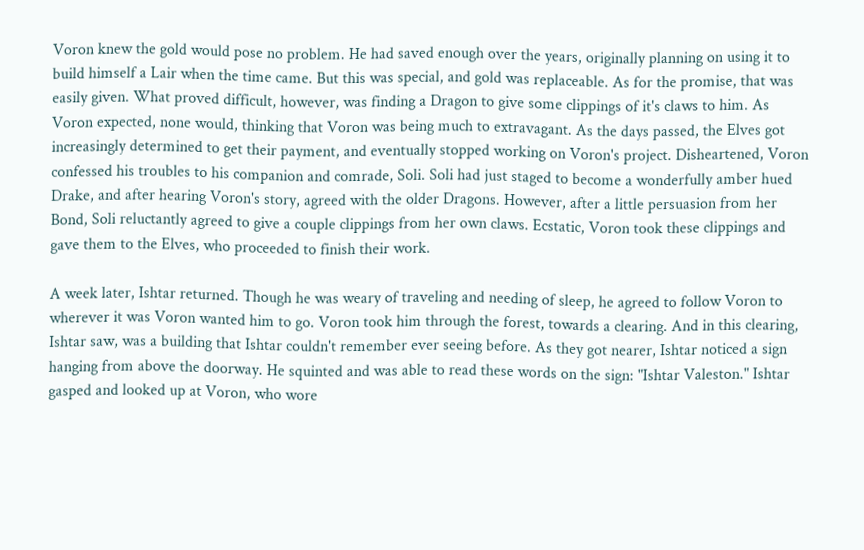Voron knew the gold would pose no problem. He had saved enough over the years, originally planning on using it to build himself a Lair when the time came. But this was special, and gold was replaceable. As for the promise, that was easily given. What proved difficult, however, was finding a Dragon to give some clippings of it's claws to him. As Voron expected, none would, thinking that Voron was being much to extravagant. As the days passed, the Elves got increasingly determined to get their payment, and eventually stopped working on Voron's project. Disheartened, Voron confessed his troubles to his companion and comrade, Soli. Soli had just staged to become a wonderfully amber hued Drake, and after hearing Voron's story, agreed with the older Dragons. However, after a little persuasion from her Bond, Soli reluctantly agreed to give a couple clippings from her own claws. Ecstatic, Voron took these clippings and gave them to the Elves, who proceeded to finish their work.

A week later, Ishtar returned. Though he was weary of traveling and needing of sleep, he agreed to follow Voron to wherever it was Voron wanted him to go. Voron took him through the forest, towards a clearing. And in this clearing, Ishtar saw, was a building that Ishtar couldn't remember ever seeing before. As they got nearer, Ishtar noticed a sign hanging from above the doorway. He squinted and was able to read these words on the sign: "Ishtar Valeston." Ishtar gasped and looked up at Voron, who wore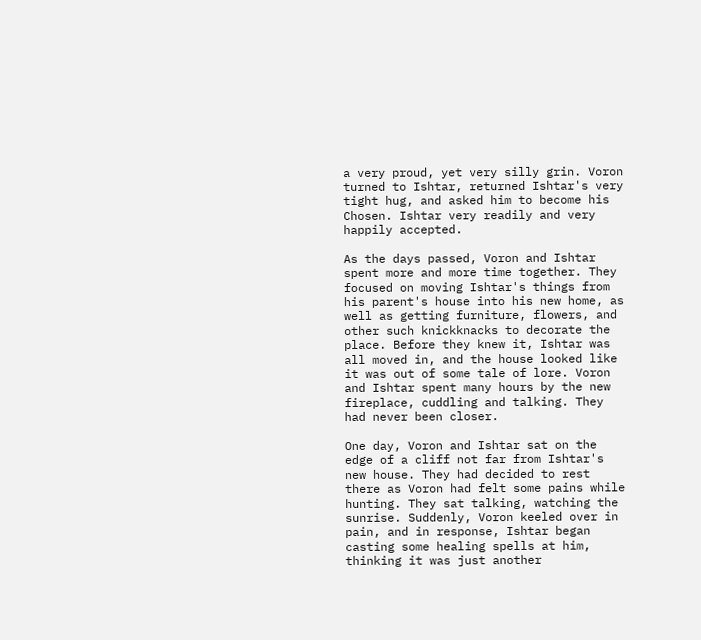a very proud, yet very silly grin. Voron turned to Ishtar, returned Ishtar's very tight hug, and asked him to become his Chosen. Ishtar very readily and very happily accepted.

As the days passed, Voron and Ishtar spent more and more time together. They focused on moving Ishtar's things from his parent's house into his new home, as well as getting furniture, flowers, and other such knickknacks to decorate the place. Before they knew it, Ishtar was all moved in, and the house looked like it was out of some tale of lore. Voron and Ishtar spent many hours by the new fireplace, cuddling and talking. They had never been closer.

One day, Voron and Ishtar sat on the edge of a cliff not far from Ishtar's new house. They had decided to rest there as Voron had felt some pains while hunting. They sat talking, watching the sunrise. Suddenly, Voron keeled over in pain, and in response, Ishtar began casting some healing spells at him, thinking it was just another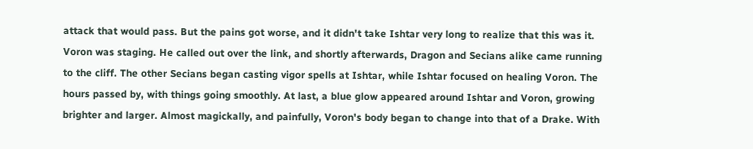attack that would pass. But the pains got worse, and it didn't take Ishtar very long to realize that this was it. Voron was staging. He called out over the link, and shortly afterwards, Dragon and Secians alike came running to the cliff. The other Secians began casting vigor spells at Ishtar, while Ishtar focused on healing Voron. The hours passed by, with things going smoothly. At last, a blue glow appeared around Ishtar and Voron, growing brighter and larger. Almost magickally, and painfully, Voron's body began to change into that of a Drake. With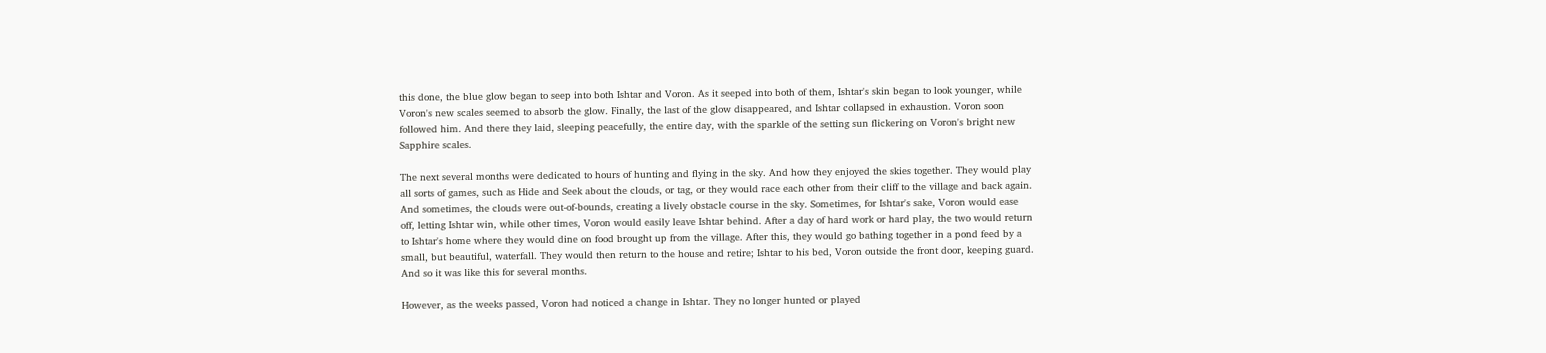this done, the blue glow began to seep into both Ishtar and Voron. As it seeped into both of them, Ishtar's skin began to look younger, while Voron's new scales seemed to absorb the glow. Finally, the last of the glow disappeared, and Ishtar collapsed in exhaustion. Voron soon followed him. And there they laid, sleeping peacefully, the entire day, with the sparkle of the setting sun flickering on Voron's bright new Sapphire scales.

The next several months were dedicated to hours of hunting and flying in the sky. And how they enjoyed the skies together. They would play all sorts of games, such as Hide and Seek about the clouds, or tag, or they would race each other from their cliff to the village and back again. And sometimes, the clouds were out-of-bounds, creating a lively obstacle course in the sky. Sometimes, for Ishtar's sake, Voron would ease off, letting Ishtar win, while other times, Voron would easily leave Ishtar behind. After a day of hard work or hard play, the two would return to Ishtar's home where they would dine on food brought up from the village. After this, they would go bathing together in a pond feed by a small, but beautiful, waterfall. They would then return to the house and retire; Ishtar to his bed, Voron outside the front door, keeping guard. And so it was like this for several months.

However, as the weeks passed, Voron had noticed a change in Ishtar. They no longer hunted or played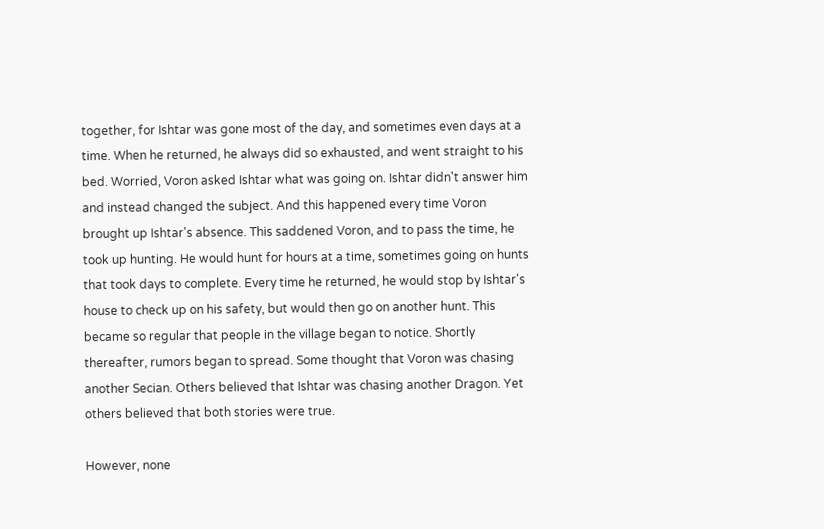together, for Ishtar was gone most of the day, and sometimes even days at a time. When he returned, he always did so exhausted, and went straight to his bed. Worried, Voron asked Ishtar what was going on. Ishtar didn't answer him and instead changed the subject. And this happened every time Voron brought up Ishtar's absence. This saddened Voron, and to pass the time, he took up hunting. He would hunt for hours at a time, sometimes going on hunts that took days to complete. Every time he returned, he would stop by Ishtar's house to check up on his safety, but would then go on another hunt. This became so regular that people in the village began to notice. Shortly thereafter, rumors began to spread. Some thought that Voron was chasing another Secian. Others believed that Ishtar was chasing another Dragon. Yet others believed that both stories were true.

However, none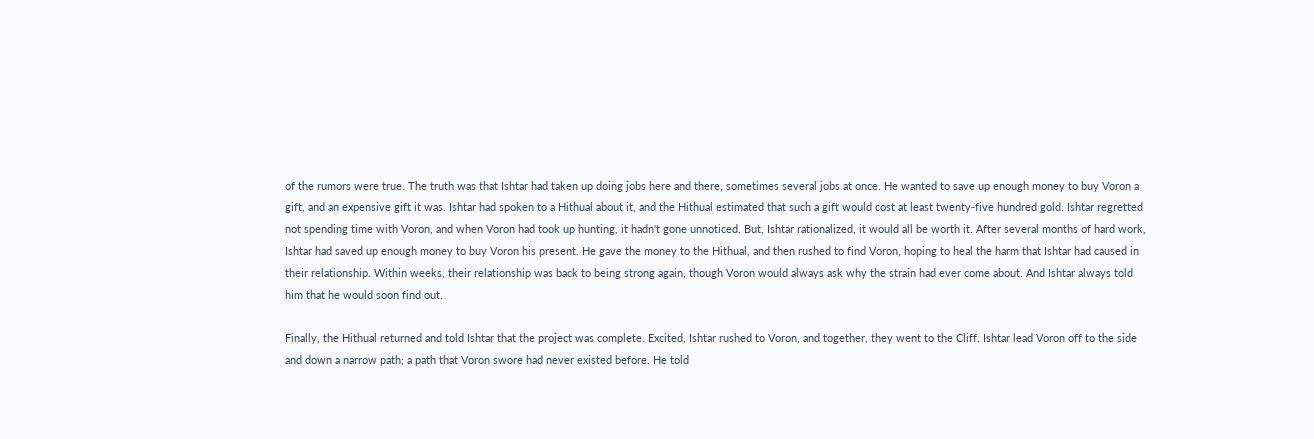of the rumors were true. The truth was that Ishtar had taken up doing jobs here and there, sometimes several jobs at once. He wanted to save up enough money to buy Voron a gift, and an expensive gift it was. Ishtar had spoken to a Hithual about it, and the Hithual estimated that such a gift would cost at least twenty-five hundred gold. Ishtar regretted not spending time with Voron, and when Voron had took up hunting, it hadn't gone unnoticed. But, Ishtar rationalized, it would all be worth it. After several months of hard work, Ishtar had saved up enough money to buy Voron his present. He gave the money to the Hithual, and then rushed to find Voron, hoping to heal the harm that Ishtar had caused in their relationship. Within weeks, their relationship was back to being strong again, though Voron would always ask why the strain had ever come about. And Ishtar always told him that he would soon find out.

Finally, the Hithual returned and told Ishtar that the project was complete. Excited, Ishtar rushed to Voron, and together, they went to the Cliff. Ishtar lead Voron off to the side and down a narrow path; a path that Voron swore had never existed before. He told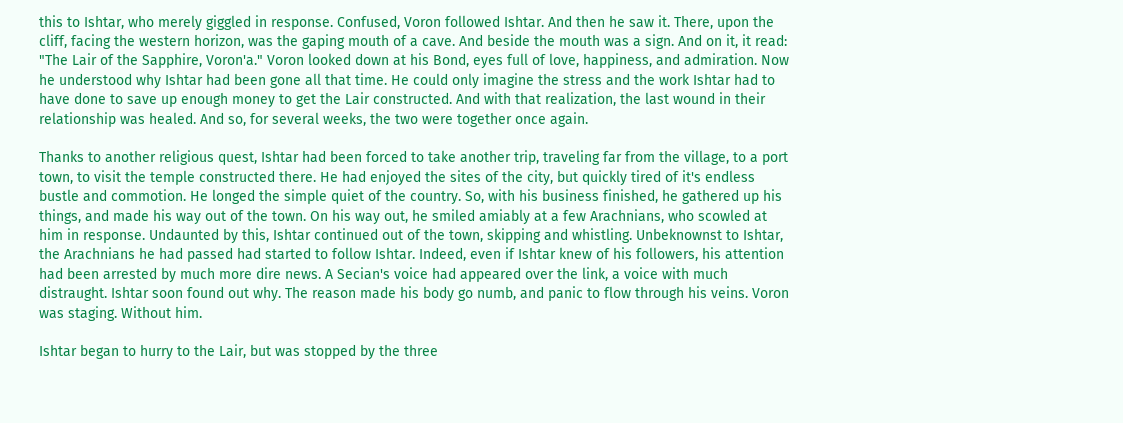this to Ishtar, who merely giggled in response. Confused, Voron followed Ishtar. And then he saw it. There, upon the cliff, facing the western horizon, was the gaping mouth of a cave. And beside the mouth was a sign. And on it, it read: "The Lair of the Sapphire, Voron'a." Voron looked down at his Bond, eyes full of love, happiness, and admiration. Now he understood why Ishtar had been gone all that time. He could only imagine the stress and the work Ishtar had to have done to save up enough money to get the Lair constructed. And with that realization, the last wound in their relationship was healed. And so, for several weeks, the two were together once again.

Thanks to another religious quest, Ishtar had been forced to take another trip, traveling far from the village, to a port town, to visit the temple constructed there. He had enjoyed the sites of the city, but quickly tired of it's endless bustle and commotion. He longed the simple quiet of the country. So, with his business finished, he gathered up his things, and made his way out of the town. On his way out, he smiled amiably at a few Arachnians, who scowled at him in response. Undaunted by this, Ishtar continued out of the town, skipping and whistling. Unbeknownst to Ishtar, the Arachnians he had passed had started to follow Ishtar. Indeed, even if Ishtar knew of his followers, his attention had been arrested by much more dire news. A Secian's voice had appeared over the link, a voice with much distraught. Ishtar soon found out why. The reason made his body go numb, and panic to flow through his veins. Voron was staging. Without him.

Ishtar began to hurry to the Lair, but was stopped by the three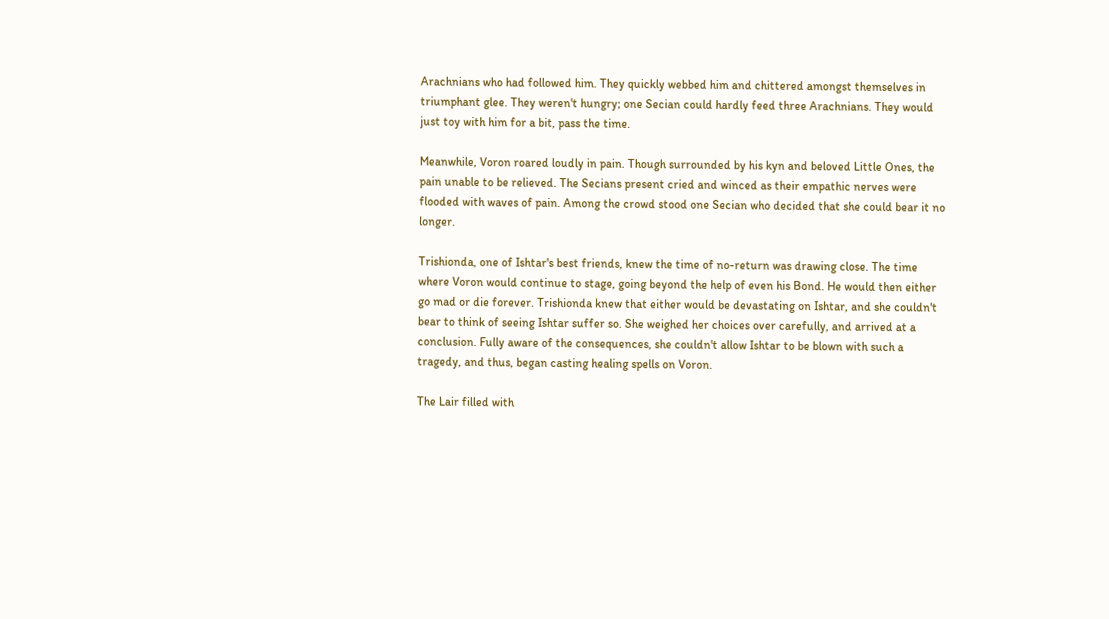Arachnians who had followed him. They quickly webbed him and chittered amongst themselves in triumphant glee. They weren't hungry; one Secian could hardly feed three Arachnians. They would just toy with him for a bit, pass the time.

Meanwhile, Voron roared loudly in pain. Though surrounded by his kyn and beloved Little Ones, the pain unable to be relieved. The Secians present cried and winced as their empathic nerves were flooded with waves of pain. Among the crowd stood one Secian who decided that she could bear it no longer.

Trishionda, one of Ishtar's best friends, knew the time of no-return was drawing close. The time where Voron would continue to stage, going beyond the help of even his Bond. He would then either go mad or die forever. Trishionda knew that either would be devastating on Ishtar, and she couldn't bear to think of seeing Ishtar suffer so. She weighed her choices over carefully, and arrived at a conclusion. Fully aware of the consequences, she couldn't allow Ishtar to be blown with such a tragedy, and thus, began casting healing spells on Voron.

The Lair filled with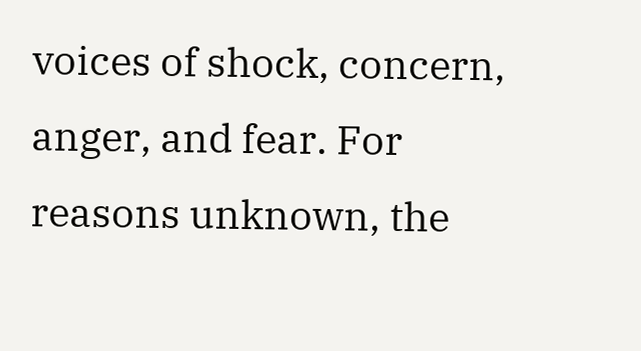voices of shock, concern, anger, and fear. For reasons unknown, the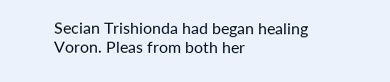Secian Trishionda had began healing Voron. Pleas from both her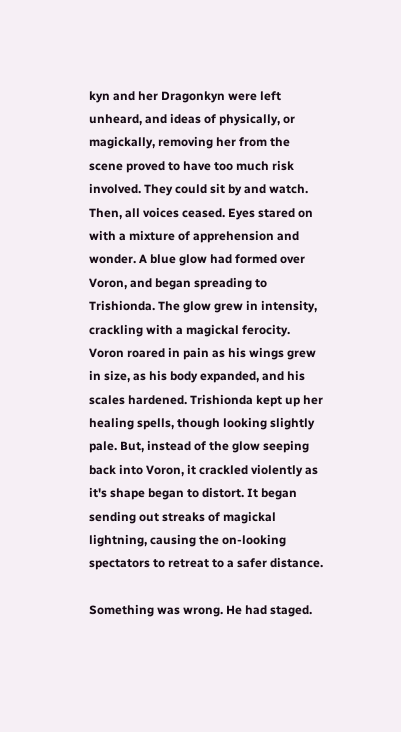kyn and her Dragonkyn were left unheard, and ideas of physically, or magickally, removing her from the scene proved to have too much risk involved. They could sit by and watch. Then, all voices ceased. Eyes stared on with a mixture of apprehension and wonder. A blue glow had formed over Voron, and began spreading to Trishionda. The glow grew in intensity, crackling with a magickal ferocity. Voron roared in pain as his wings grew in size, as his body expanded, and his scales hardened. Trishionda kept up her healing spells, though looking slightly pale. But, instead of the glow seeping back into Voron, it crackled violently as it's shape began to distort. It began sending out streaks of magickal lightning, causing the on-looking spectators to retreat to a safer distance.

Something was wrong. He had staged.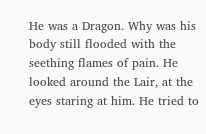He was a Dragon. Why was his body still flooded with the seething flames of pain. He looked around the Lair, at the eyes staring at him. He tried to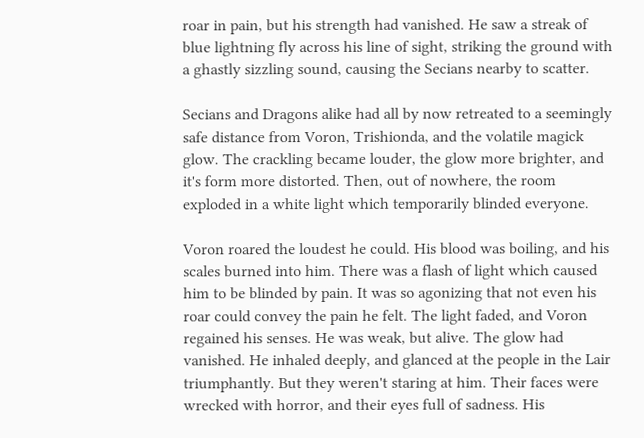roar in pain, but his strength had vanished. He saw a streak of blue lightning fly across his line of sight, striking the ground with a ghastly sizzling sound, causing the Secians nearby to scatter.

Secians and Dragons alike had all by now retreated to a seemingly safe distance from Voron, Trishionda, and the volatile magick glow. The crackling became louder, the glow more brighter, and it's form more distorted. Then, out of nowhere, the room exploded in a white light which temporarily blinded everyone.

Voron roared the loudest he could. His blood was boiling, and his scales burned into him. There was a flash of light which caused him to be blinded by pain. It was so agonizing that not even his roar could convey the pain he felt. The light faded, and Voron regained his senses. He was weak, but alive. The glow had vanished. He inhaled deeply, and glanced at the people in the Lair triumphantly. But they weren't staring at him. Their faces were wrecked with horror, and their eyes full of sadness. His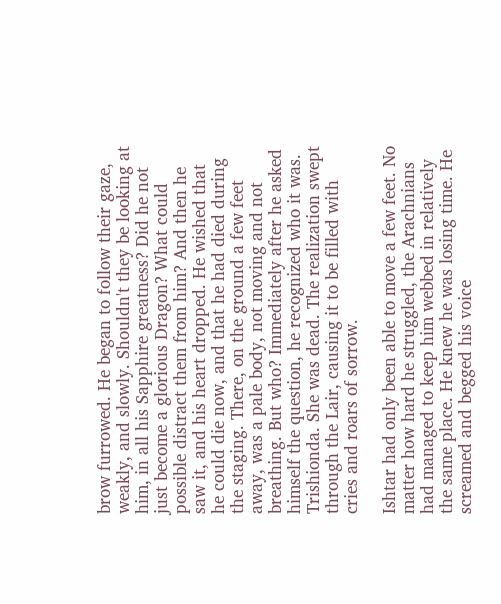brow furrowed. He began to follow their gaze, weakly, and slowly. Shouldn't they be looking at him, in all his Sapphire greatness? Did he not just become a glorious Dragon? What could possible distract them from him? And then he saw it, and his heart dropped. He wished that he could die now, and that he had died during the staging. There, on the ground a few feet away, was a pale body, not moving and not breathing. But who? Immediately after he asked himself the question, he recognized who it was. Trishionda. She was dead. The realization swept through the Lair, causing it to be filled with cries and roars of sorrow.

Ishtar had only been able to move a few feet. No matter how hard he struggled, the Arachnians had managed to keep him webbed in relatively the same place. He knew he was losing time. He screamed and begged his voice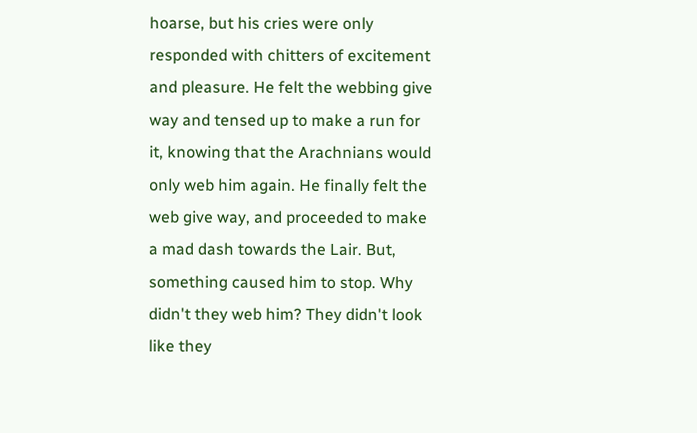hoarse, but his cries were only responded with chitters of excitement and pleasure. He felt the webbing give way and tensed up to make a run for it, knowing that the Arachnians would only web him again. He finally felt the web give way, and proceeded to make a mad dash towards the Lair. But, something caused him to stop. Why didn't they web him? They didn't look like they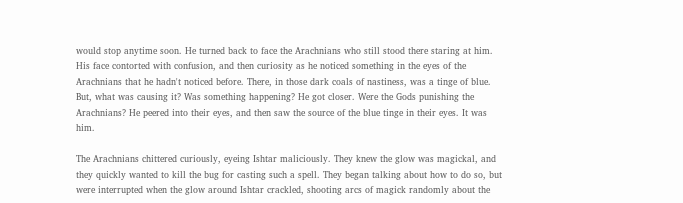would stop anytime soon. He turned back to face the Arachnians who still stood there staring at him. His face contorted with confusion, and then curiosity as he noticed something in the eyes of the Arachnians that he hadn't noticed before. There, in those dark coals of nastiness, was a tinge of blue. But, what was causing it? Was something happening? He got closer. Were the Gods punishing the Arachnians? He peered into their eyes, and then saw the source of the blue tinge in their eyes. It was him.

The Arachnians chittered curiously, eyeing Ishtar maliciously. They knew the glow was magickal, and they quickly wanted to kill the bug for casting such a spell. They began talking about how to do so, but were interrupted when the glow around Ishtar crackled, shooting arcs of magick randomly about the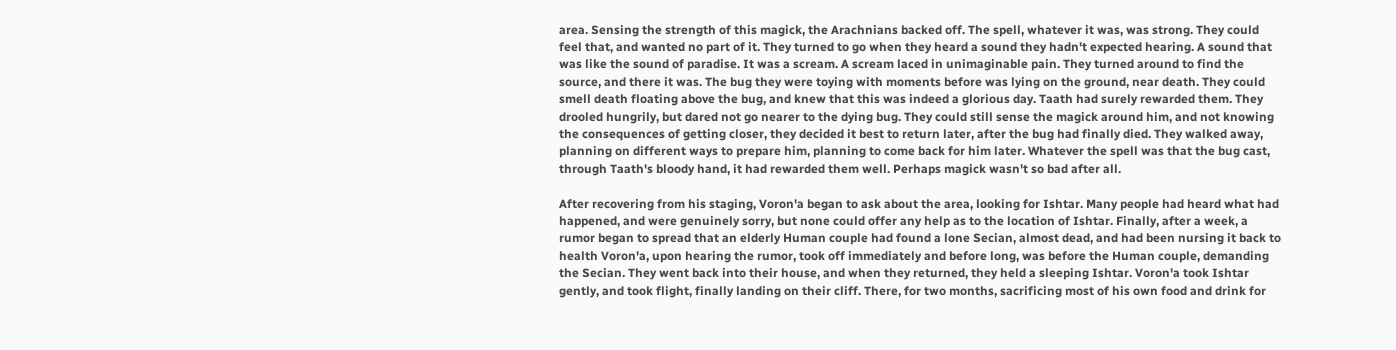area. Sensing the strength of this magick, the Arachnians backed off. The spell, whatever it was, was strong. They could feel that, and wanted no part of it. They turned to go when they heard a sound they hadn't expected hearing. A sound that was like the sound of paradise. It was a scream. A scream laced in unimaginable pain. They turned around to find the source, and there it was. The bug they were toying with moments before was lying on the ground, near death. They could smell death floating above the bug, and knew that this was indeed a glorious day. Taath had surely rewarded them. They drooled hungrily, but dared not go nearer to the dying bug. They could still sense the magick around him, and not knowing the consequences of getting closer, they decided it best to return later, after the bug had finally died. They walked away, planning on different ways to prepare him, planning to come back for him later. Whatever the spell was that the bug cast, through Taath's bloody hand, it had rewarded them well. Perhaps magick wasn't so bad after all.

After recovering from his staging, Voron'a began to ask about the area, looking for Ishtar. Many people had heard what had happened, and were genuinely sorry, but none could offer any help as to the location of Ishtar. Finally, after a week, a rumor began to spread that an elderly Human couple had found a lone Secian, almost dead, and had been nursing it back to health Voron'a, upon hearing the rumor, took off immediately and before long, was before the Human couple, demanding the Secian. They went back into their house, and when they returned, they held a sleeping Ishtar. Voron'a took Ishtar gently, and took flight, finally landing on their cliff. There, for two months, sacrificing most of his own food and drink for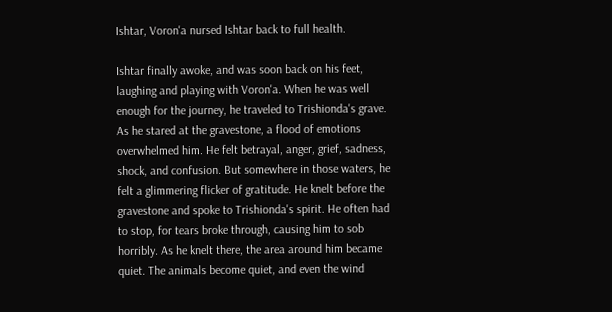Ishtar, Voron'a nursed Ishtar back to full health.

Ishtar finally awoke, and was soon back on his feet, laughing and playing with Voron'a. When he was well enough for the journey, he traveled to Trishionda's grave. As he stared at the gravestone, a flood of emotions overwhelmed him. He felt betrayal, anger, grief, sadness, shock, and confusion. But somewhere in those waters, he felt a glimmering flicker of gratitude. He knelt before the gravestone and spoke to Trishionda's spirit. He often had to stop, for tears broke through, causing him to sob horribly. As he knelt there, the area around him became quiet. The animals become quiet, and even the wind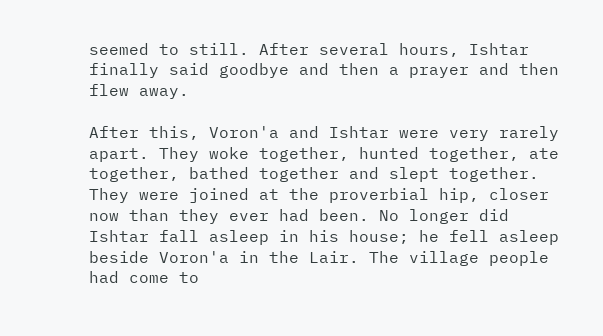seemed to still. After several hours, Ishtar finally said goodbye and then a prayer and then flew away.

After this, Voron'a and Ishtar were very rarely apart. They woke together, hunted together, ate together, bathed together and slept together. They were joined at the proverbial hip, closer now than they ever had been. No longer did Ishtar fall asleep in his house; he fell asleep beside Voron'a in the Lair. The village people had come to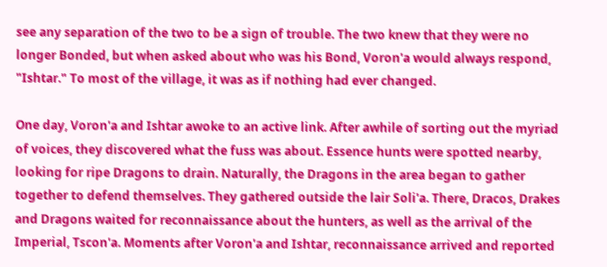see any separation of the two to be a sign of trouble. The two knew that they were no longer Bonded, but when asked about who was his Bond, Voron'a would always respond, "Ishtar." To most of the village, it was as if nothing had ever changed.

One day, Voron'a and Ishtar awoke to an active link. After awhile of sorting out the myriad of voices, they discovered what the fuss was about. Essence hunts were spotted nearby, looking for ripe Dragons to drain. Naturally, the Dragons in the area began to gather together to defend themselves. They gathered outside the lair Soli'a. There, Dracos, Drakes and Dragons waited for reconnaissance about the hunters, as well as the arrival of the Imperial, Tscon'a. Moments after Voron'a and Ishtar, reconnaissance arrived and reported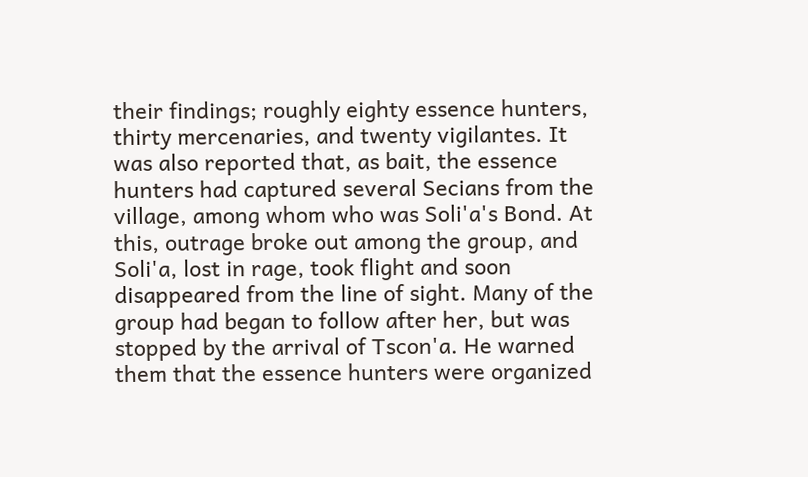their findings; roughly eighty essence hunters, thirty mercenaries, and twenty vigilantes. It was also reported that, as bait, the essence hunters had captured several Secians from the village, among whom who was Soli'a's Bond. At this, outrage broke out among the group, and Soli'a, lost in rage, took flight and soon disappeared from the line of sight. Many of the group had began to follow after her, but was stopped by the arrival of Tscon'a. He warned them that the essence hunters were organized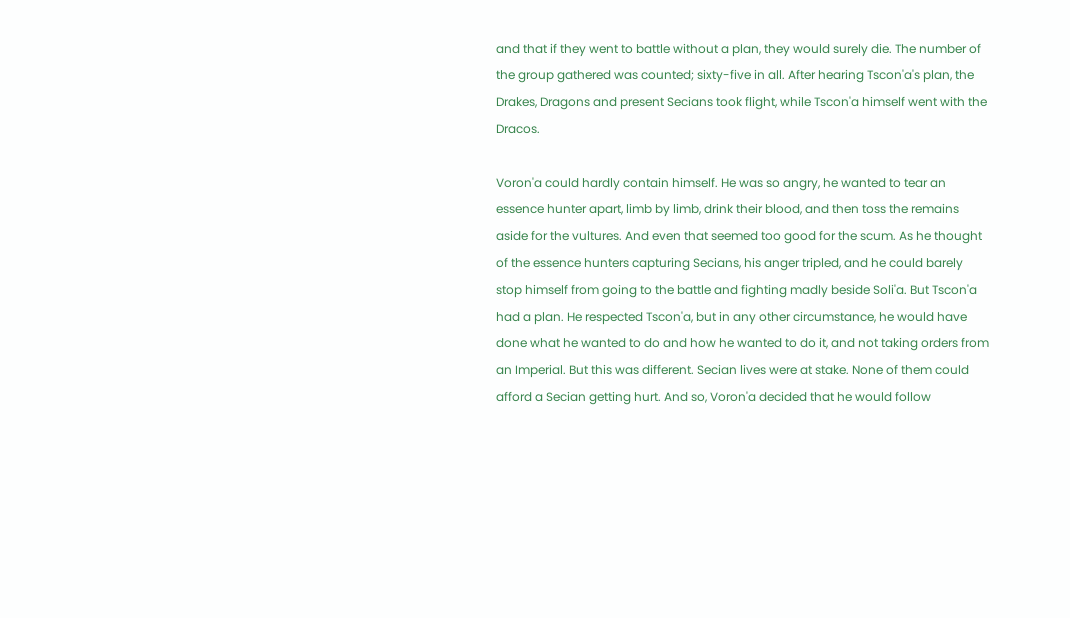and that if they went to battle without a plan, they would surely die. The number of the group gathered was counted; sixty-five in all. After hearing Tscon'a's plan, the Drakes, Dragons and present Secians took flight, while Tscon'a himself went with the Dracos.

Voron'a could hardly contain himself. He was so angry, he wanted to tear an essence hunter apart, limb by limb, drink their blood, and then toss the remains aside for the vultures. And even that seemed too good for the scum. As he thought of the essence hunters capturing Secians, his anger tripled, and he could barely stop himself from going to the battle and fighting madly beside Soli'a. But Tscon'a had a plan. He respected Tscon'a, but in any other circumstance, he would have done what he wanted to do and how he wanted to do it, and not taking orders from an Imperial. But this was different. Secian lives were at stake. None of them could afford a Secian getting hurt. And so, Voron'a decided that he would follow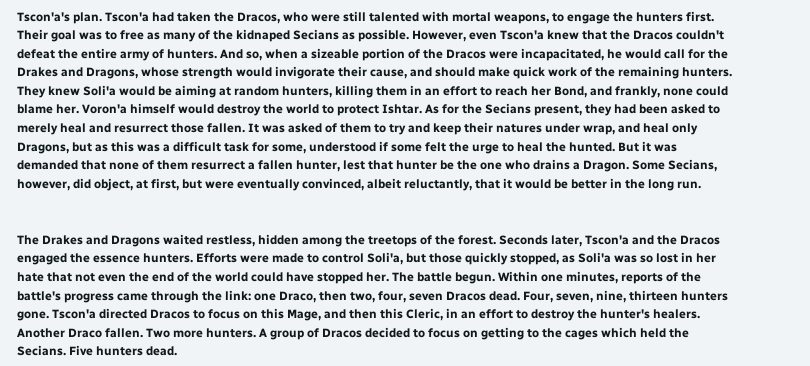Tscon'a's plan. Tscon'a had taken the Dracos, who were still talented with mortal weapons, to engage the hunters first. Their goal was to free as many of the kidnaped Secians as possible. However, even Tscon'a knew that the Dracos couldn't defeat the entire army of hunters. And so, when a sizeable portion of the Dracos were incapacitated, he would call for the Drakes and Dragons, whose strength would invigorate their cause, and should make quick work of the remaining hunters. They knew Soli'a would be aiming at random hunters, killing them in an effort to reach her Bond, and frankly, none could blame her. Voron'a himself would destroy the world to protect Ishtar. As for the Secians present, they had been asked to merely heal and resurrect those fallen. It was asked of them to try and keep their natures under wrap, and heal only Dragons, but as this was a difficult task for some, understood if some felt the urge to heal the hunted. But it was demanded that none of them resurrect a fallen hunter, lest that hunter be the one who drains a Dragon. Some Secians, however, did object, at first, but were eventually convinced, albeit reluctantly, that it would be better in the long run.


The Drakes and Dragons waited restless, hidden among the treetops of the forest. Seconds later, Tscon'a and the Dracos engaged the essence hunters. Efforts were made to control Soli'a, but those quickly stopped, as Soli'a was so lost in her hate that not even the end of the world could have stopped her. The battle begun. Within one minutes, reports of the battle's progress came through the link: one Draco, then two, four, seven Dracos dead. Four, seven, nine, thirteen hunters gone. Tscon'a directed Dracos to focus on this Mage, and then this Cleric, in an effort to destroy the hunter's healers. Another Draco fallen. Two more hunters. A group of Dracos decided to focus on getting to the cages which held the Secians. Five hunters dead.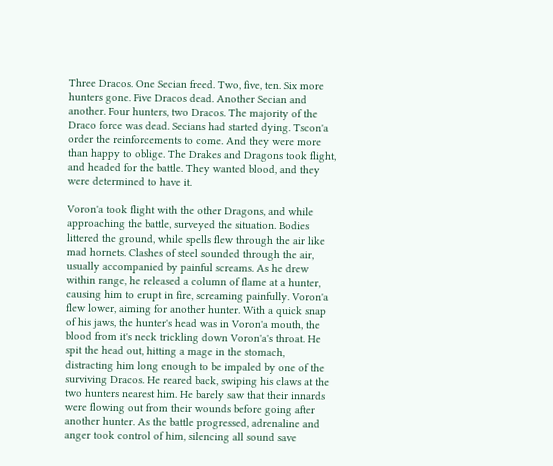Three Dracos. One Secian freed. Two, five, ten. Six more hunters gone. Five Dracos dead. Another Secian and another. Four hunters, two Dracos. The majority of the Draco force was dead. Secians had started dying. Tscon'a order the reinforcements to come. And they were more than happy to oblige. The Drakes and Dragons took flight, and headed for the battle. They wanted blood, and they were determined to have it.

Voron'a took flight with the other Dragons, and while approaching the battle, surveyed the situation. Bodies littered the ground, while spells flew through the air like mad hornets. Clashes of steel sounded through the air, usually accompanied by painful screams. As he drew within range, he released a column of flame at a hunter, causing him to erupt in fire, screaming painfully. Voron'a flew lower, aiming for another hunter. With a quick snap of his jaws, the hunter's head was in Voron'a mouth, the blood from it's neck trickling down Voron'a's throat. He spit the head out, hitting a mage in the stomach, distracting him long enough to be impaled by one of the surviving Dracos. He reared back, swiping his claws at the two hunters nearest him. He barely saw that their innards were flowing out from their wounds before going after another hunter. As the battle progressed, adrenaline and anger took control of him, silencing all sound save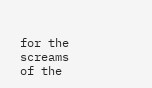for the screams of the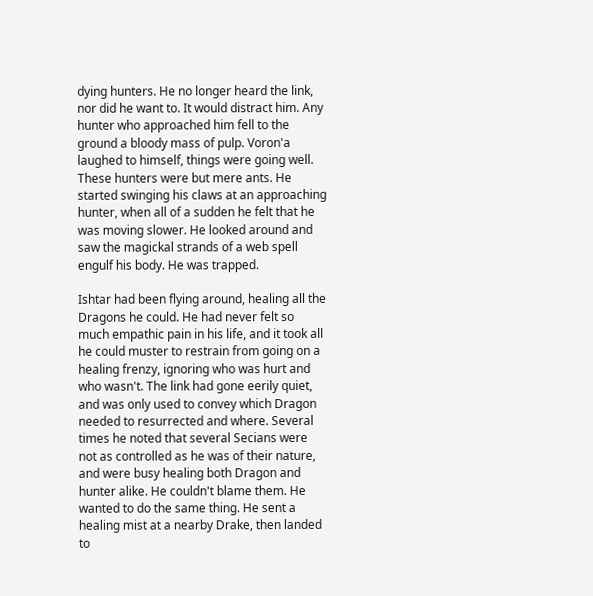dying hunters. He no longer heard the link, nor did he want to. It would distract him. Any hunter who approached him fell to the ground a bloody mass of pulp. Voron'a laughed to himself, things were going well. These hunters were but mere ants. He started swinging his claws at an approaching hunter, when all of a sudden he felt that he was moving slower. He looked around and saw the magickal strands of a web spell engulf his body. He was trapped.

Ishtar had been flying around, healing all the Dragons he could. He had never felt so much empathic pain in his life, and it took all he could muster to restrain from going on a healing frenzy, ignoring who was hurt and who wasn't. The link had gone eerily quiet, and was only used to convey which Dragon needed to resurrected and where. Several times he noted that several Secians were not as controlled as he was of their nature, and were busy healing both Dragon and hunter alike. He couldn't blame them. He wanted to do the same thing. He sent a healing mist at a nearby Drake, then landed to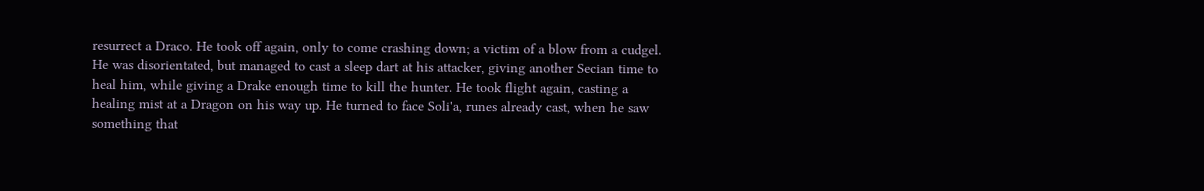resurrect a Draco. He took off again, only to come crashing down; a victim of a blow from a cudgel. He was disorientated, but managed to cast a sleep dart at his attacker, giving another Secian time to heal him, while giving a Drake enough time to kill the hunter. He took flight again, casting a healing mist at a Dragon on his way up. He turned to face Soli'a, runes already cast, when he saw something that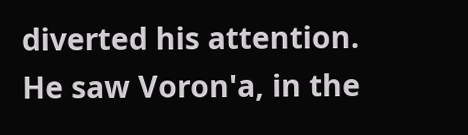diverted his attention. He saw Voron'a, in the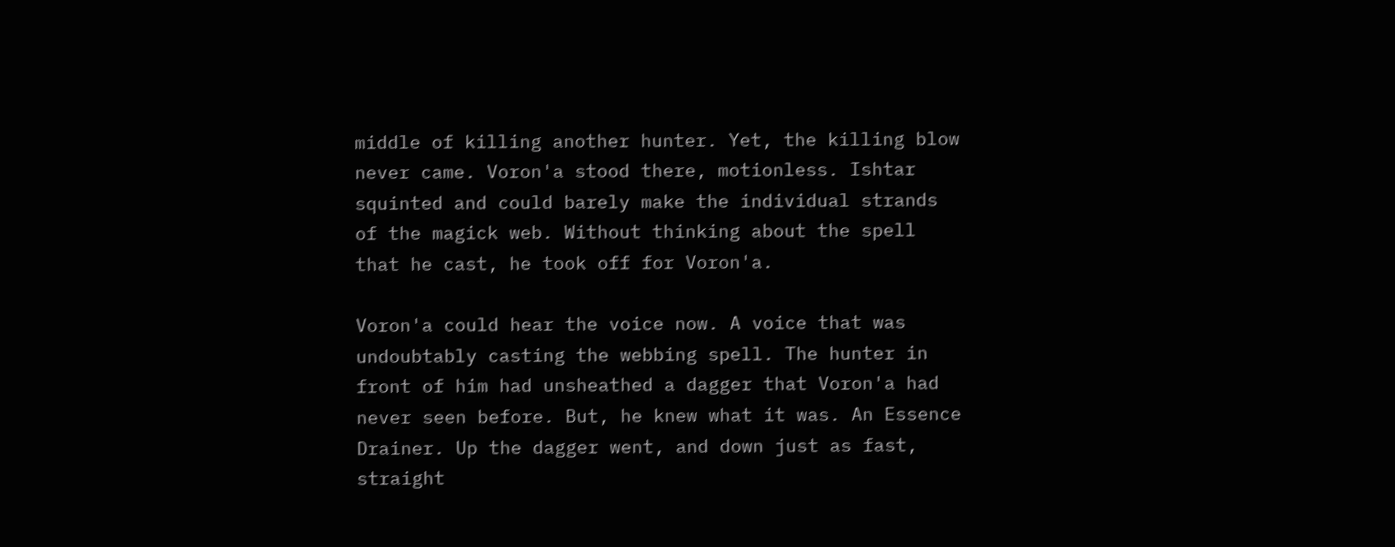middle of killing another hunter. Yet, the killing blow never came. Voron'a stood there, motionless. Ishtar squinted and could barely make the individual strands of the magick web. Without thinking about the spell that he cast, he took off for Voron'a.

Voron'a could hear the voice now. A voice that was undoubtably casting the webbing spell. The hunter in front of him had unsheathed a dagger that Voron'a had never seen before. But, he knew what it was. An Essence Drainer. Up the dagger went, and down just as fast, straight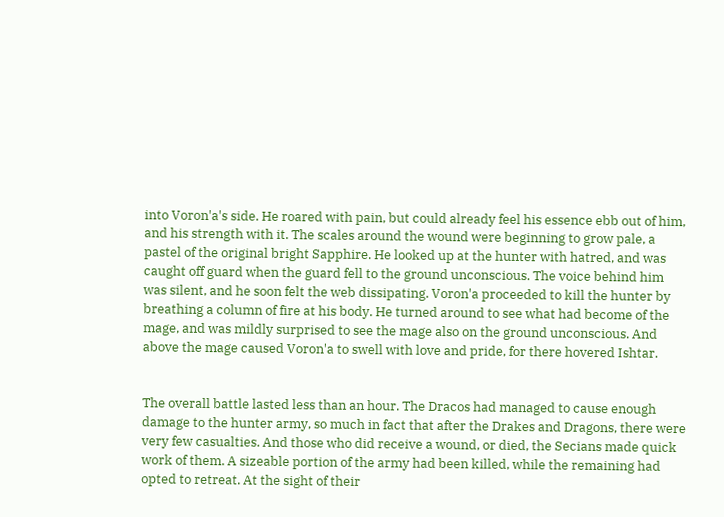into Voron'a's side. He roared with pain, but could already feel his essence ebb out of him, and his strength with it. The scales around the wound were beginning to grow pale, a pastel of the original bright Sapphire. He looked up at the hunter with hatred, and was caught off guard when the guard fell to the ground unconscious. The voice behind him was silent, and he soon felt the web dissipating. Voron'a proceeded to kill the hunter by breathing a column of fire at his body. He turned around to see what had become of the mage, and was mildly surprised to see the mage also on the ground unconscious. And above the mage caused Voron'a to swell with love and pride, for there hovered Ishtar.


The overall battle lasted less than an hour. The Dracos had managed to cause enough damage to the hunter army, so much in fact that after the Drakes and Dragons, there were very few casualties. And those who did receive a wound, or died, the Secians made quick work of them. A sizeable portion of the army had been killed, while the remaining had opted to retreat. At the sight of their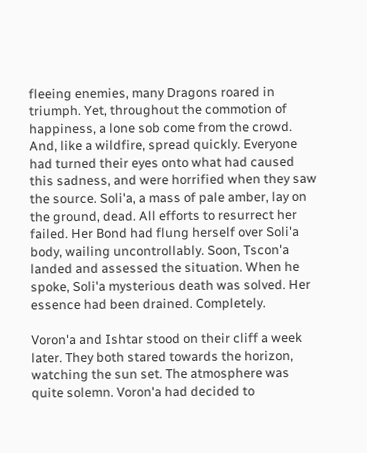fleeing enemies, many Dragons roared in triumph. Yet, throughout the commotion of happiness, a lone sob come from the crowd. And, like a wildfire, spread quickly. Everyone had turned their eyes onto what had caused this sadness, and were horrified when they saw the source. Soli'a, a mass of pale amber, lay on the ground, dead. All efforts to resurrect her failed. Her Bond had flung herself over Soli'a body, wailing uncontrollably. Soon, Tscon'a landed and assessed the situation. When he spoke, Soli'a mysterious death was solved. Her essence had been drained. Completely.

Voron'a and Ishtar stood on their cliff a week later. They both stared towards the horizon, watching the sun set. The atmosphere was quite solemn. Voron'a had decided to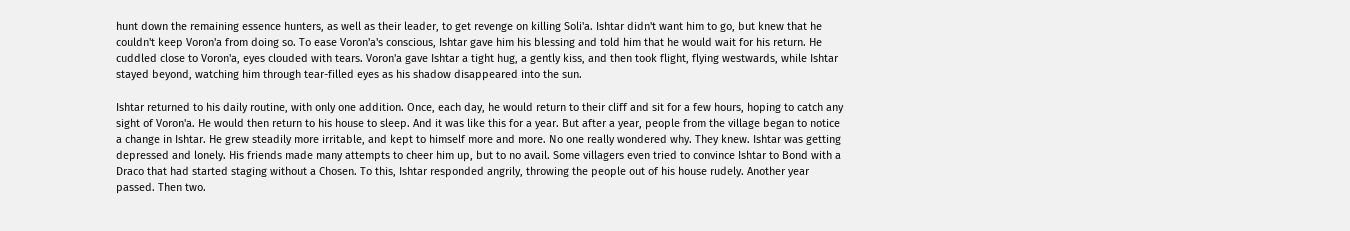hunt down the remaining essence hunters, as well as their leader, to get revenge on killing Soli'a. Ishtar didn't want him to go, but knew that he couldn't keep Voron'a from doing so. To ease Voron'a's conscious, Ishtar gave him his blessing and told him that he would wait for his return. He cuddled close to Voron'a, eyes clouded with tears. Voron'a gave Ishtar a tight hug, a gently kiss, and then took flight, flying westwards, while Ishtar stayed beyond, watching him through tear-filled eyes as his shadow disappeared into the sun.

Ishtar returned to his daily routine, with only one addition. Once, each day, he would return to their cliff and sit for a few hours, hoping to catch any sight of Voron'a. He would then return to his house to sleep. And it was like this for a year. But after a year, people from the village began to notice a change in Ishtar. He grew steadily more irritable, and kept to himself more and more. No one really wondered why. They knew. Ishtar was getting depressed and lonely. His friends made many attempts to cheer him up, but to no avail. Some villagers even tried to convince Ishtar to Bond with a Draco that had started staging without a Chosen. To this, Ishtar responded angrily, throwing the people out of his house rudely. Another year passed. Then two.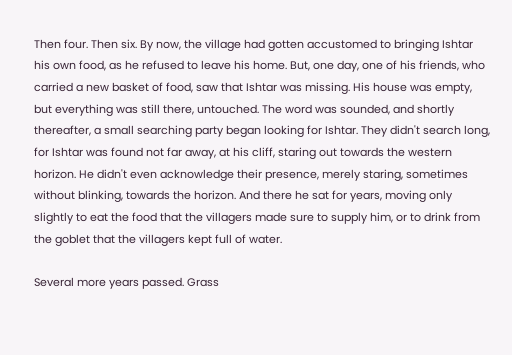Then four. Then six. By now, the village had gotten accustomed to bringing Ishtar his own food, as he refused to leave his home. But, one day, one of his friends, who carried a new basket of food, saw that Ishtar was missing. His house was empty, but everything was still there, untouched. The word was sounded, and shortly thereafter, a small searching party began looking for Ishtar. They didn't search long, for Ishtar was found not far away, at his cliff, staring out towards the western horizon. He didn't even acknowledge their presence, merely staring, sometimes without blinking, towards the horizon. And there he sat for years, moving only slightly to eat the food that the villagers made sure to supply him, or to drink from the goblet that the villagers kept full of water.

Several more years passed. Grass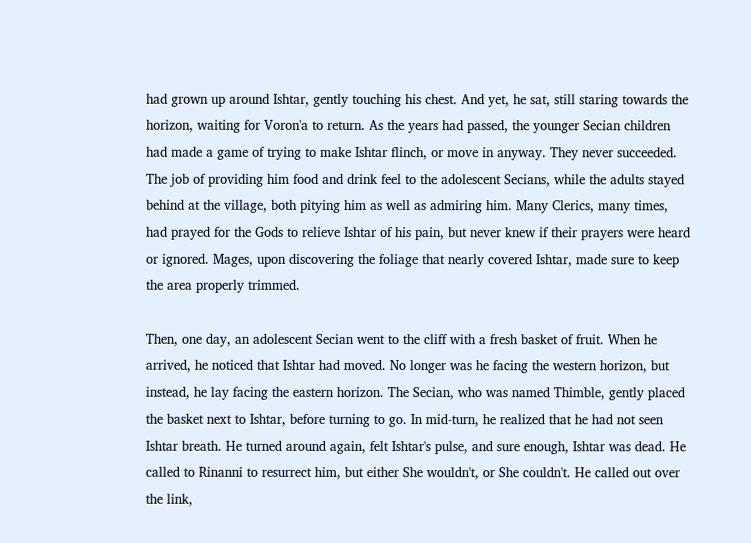had grown up around Ishtar, gently touching his chest. And yet, he sat, still staring towards the horizon, waiting for Voron'a to return. As the years had passed, the younger Secian children had made a game of trying to make Ishtar flinch, or move in anyway. They never succeeded. The job of providing him food and drink feel to the adolescent Secians, while the adults stayed behind at the village, both pitying him as well as admiring him. Many Clerics, many times, had prayed for the Gods to relieve Ishtar of his pain, but never knew if their prayers were heard or ignored. Mages, upon discovering the foliage that nearly covered Ishtar, made sure to keep the area properly trimmed.

Then, one day, an adolescent Secian went to the cliff with a fresh basket of fruit. When he arrived, he noticed that Ishtar had moved. No longer was he facing the western horizon, but instead, he lay facing the eastern horizon. The Secian, who was named Thimble, gently placed the basket next to Ishtar, before turning to go. In mid-turn, he realized that he had not seen Ishtar breath. He turned around again, felt Ishtar's pulse, and sure enough, Ishtar was dead. He called to Rinanni to resurrect him, but either She wouldn't, or She couldn't. He called out over the link,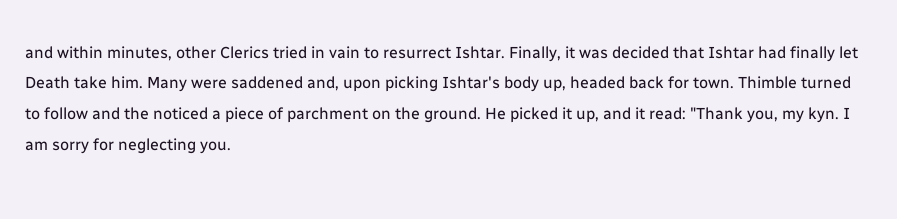and within minutes, other Clerics tried in vain to resurrect Ishtar. Finally, it was decided that Ishtar had finally let Death take him. Many were saddened and, upon picking Ishtar's body up, headed back for town. Thimble turned to follow and the noticed a piece of parchment on the ground. He picked it up, and it read: "Thank you, my kyn. I am sorry for neglecting you.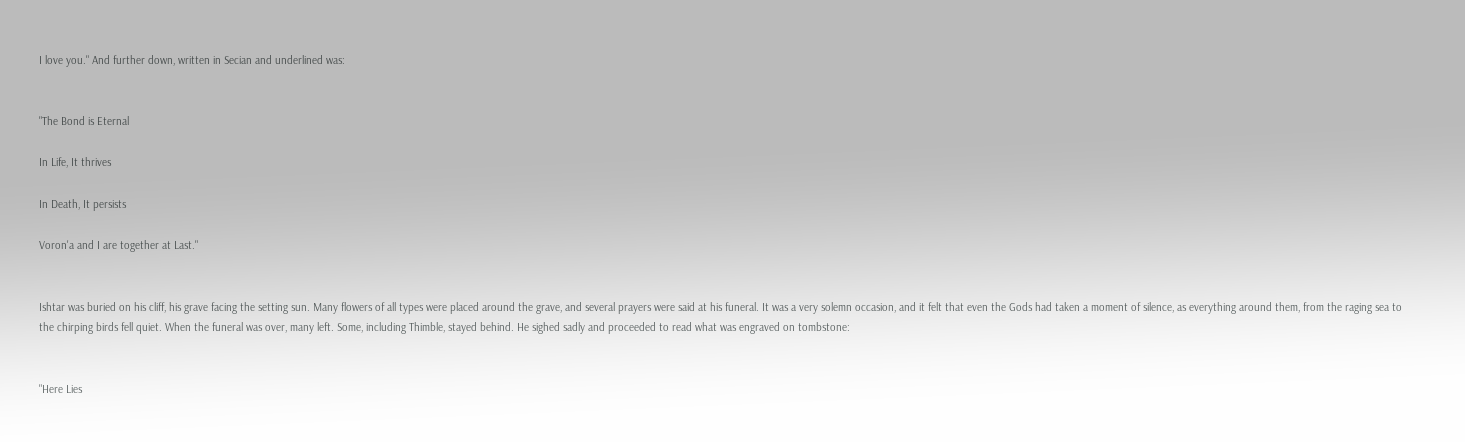I love you." And further down, written in Secian and underlined was:


"The Bond is Eternal

In Life, It thrives

In Death, It persists

Voron'a and I are together at Last."


Ishtar was buried on his cliff, his grave facing the setting sun. Many flowers of all types were placed around the grave, and several prayers were said at his funeral. It was a very solemn occasion, and it felt that even the Gods had taken a moment of silence, as everything around them, from the raging sea to the chirping birds fell quiet. When the funeral was over, many left. Some, including Thimble, stayed behind. He sighed sadly and proceeded to read what was engraved on tombstone:


"Here Lies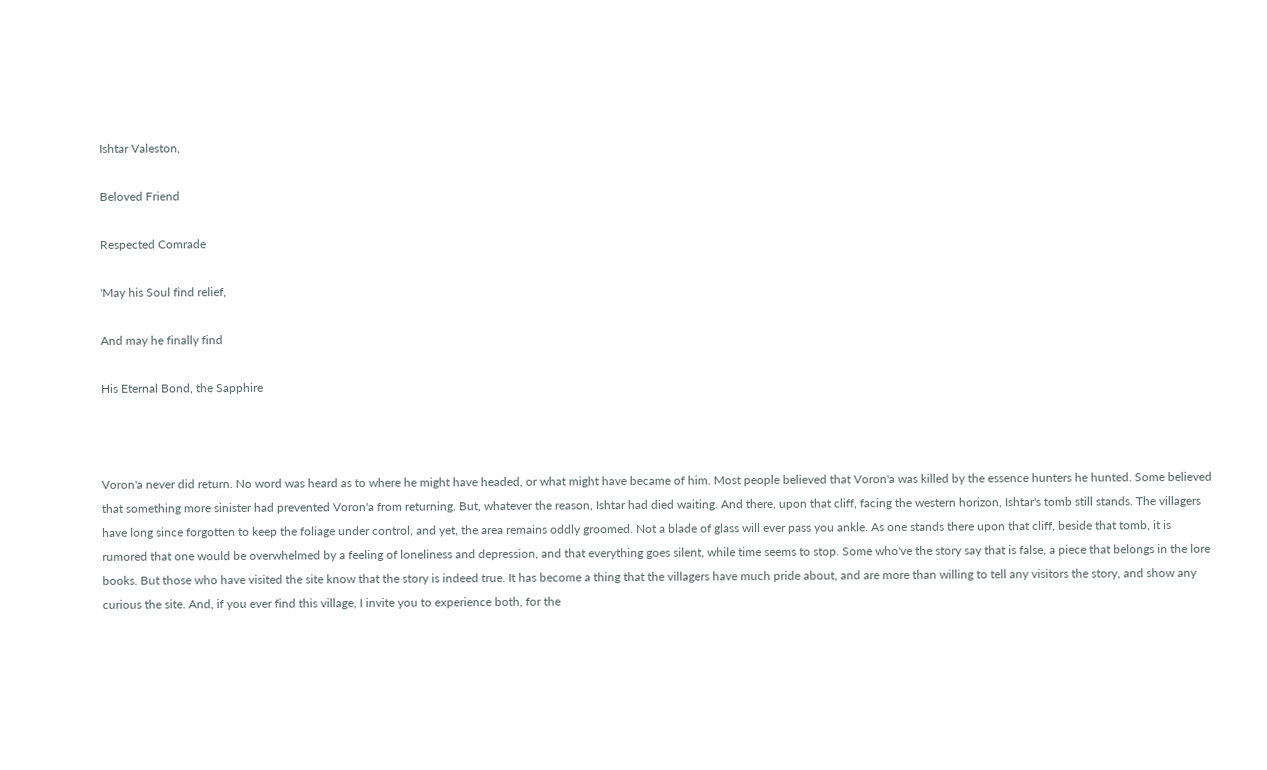Ishtar Valeston,

Beloved Friend

Respected Comrade

'May his Soul find relief,

And may he finally find

His Eternal Bond, the Sapphire



Voron'a never did return. No word was heard as to where he might have headed, or what might have became of him. Most people believed that Voron'a was killed by the essence hunters he hunted. Some believed that something more sinister had prevented Voron'a from returning. But, whatever the reason, Ishtar had died waiting. And there, upon that cliff, facing the western horizon, Ishtar's tomb still stands. The villagers have long since forgotten to keep the foliage under control, and yet, the area remains oddly groomed. Not a blade of glass will ever pass you ankle. As one stands there upon that cliff, beside that tomb, it is rumored that one would be overwhelmed by a feeling of loneliness and depression, and that everything goes silent, while time seems to stop. Some who've the story say that is false, a piece that belongs in the lore books. But those who have visited the site know that the story is indeed true. It has become a thing that the villagers have much pride about, and are more than willing to tell any visitors the story, and show any curious the site. And, if you ever find this village, I invite you to experience both, for the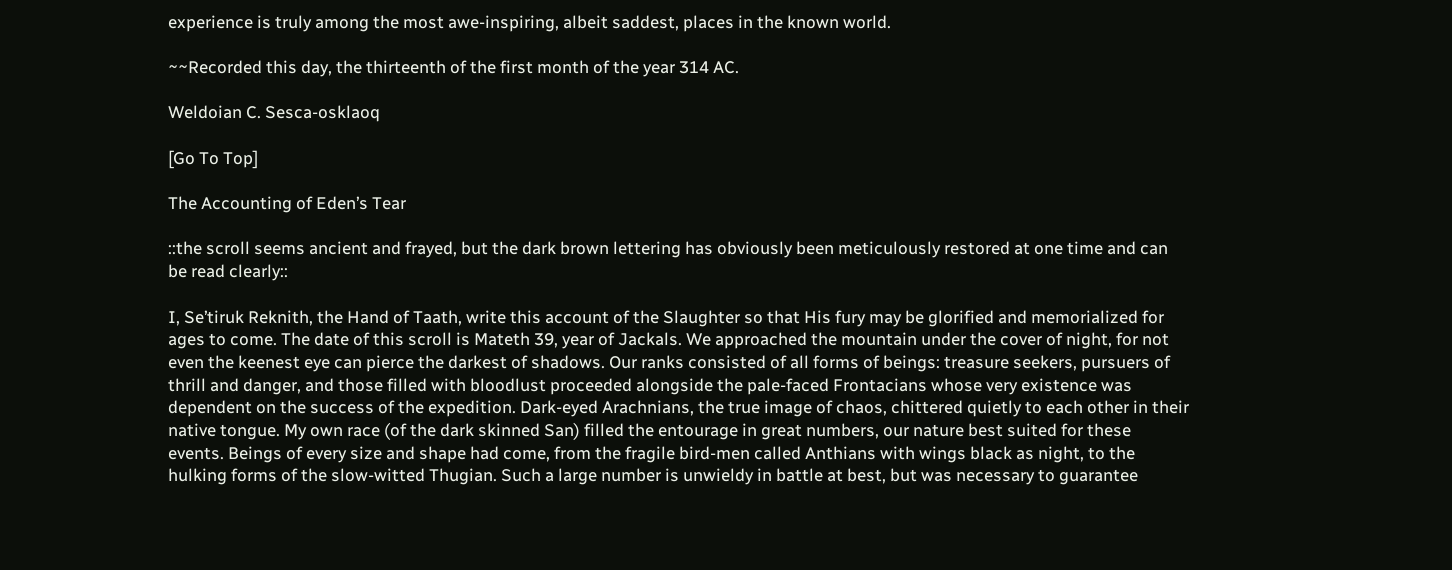experience is truly among the most awe-inspiring, albeit saddest, places in the known world.

~~Recorded this day, the thirteenth of the first month of the year 314 AC.

Weldoian C. Sesca-osklaoq

[Go To Top]

The Accounting of Eden’s Tear

::the scroll seems ancient and frayed, but the dark brown lettering has obviously been meticulously restored at one time and can be read clearly::

I, Se’tiruk Reknith, the Hand of Taath, write this account of the Slaughter so that His fury may be glorified and memorialized for ages to come. The date of this scroll is Mateth 39, year of Jackals. We approached the mountain under the cover of night, for not even the keenest eye can pierce the darkest of shadows. Our ranks consisted of all forms of beings: treasure seekers, pursuers of thrill and danger, and those filled with bloodlust proceeded alongside the pale-faced Frontacians whose very existence was dependent on the success of the expedition. Dark-eyed Arachnians, the true image of chaos, chittered quietly to each other in their native tongue. My own race (of the dark skinned San) filled the entourage in great numbers, our nature best suited for these events. Beings of every size and shape had come, from the fragile bird-men called Anthians with wings black as night, to the hulking forms of the slow-witted Thugian. Such a large number is unwieldy in battle at best, but was necessary to guarantee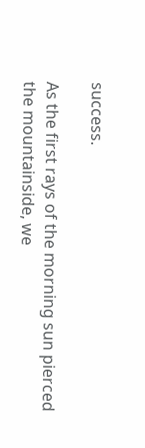success.

As the first rays of the morning sun pierced the mountainside, we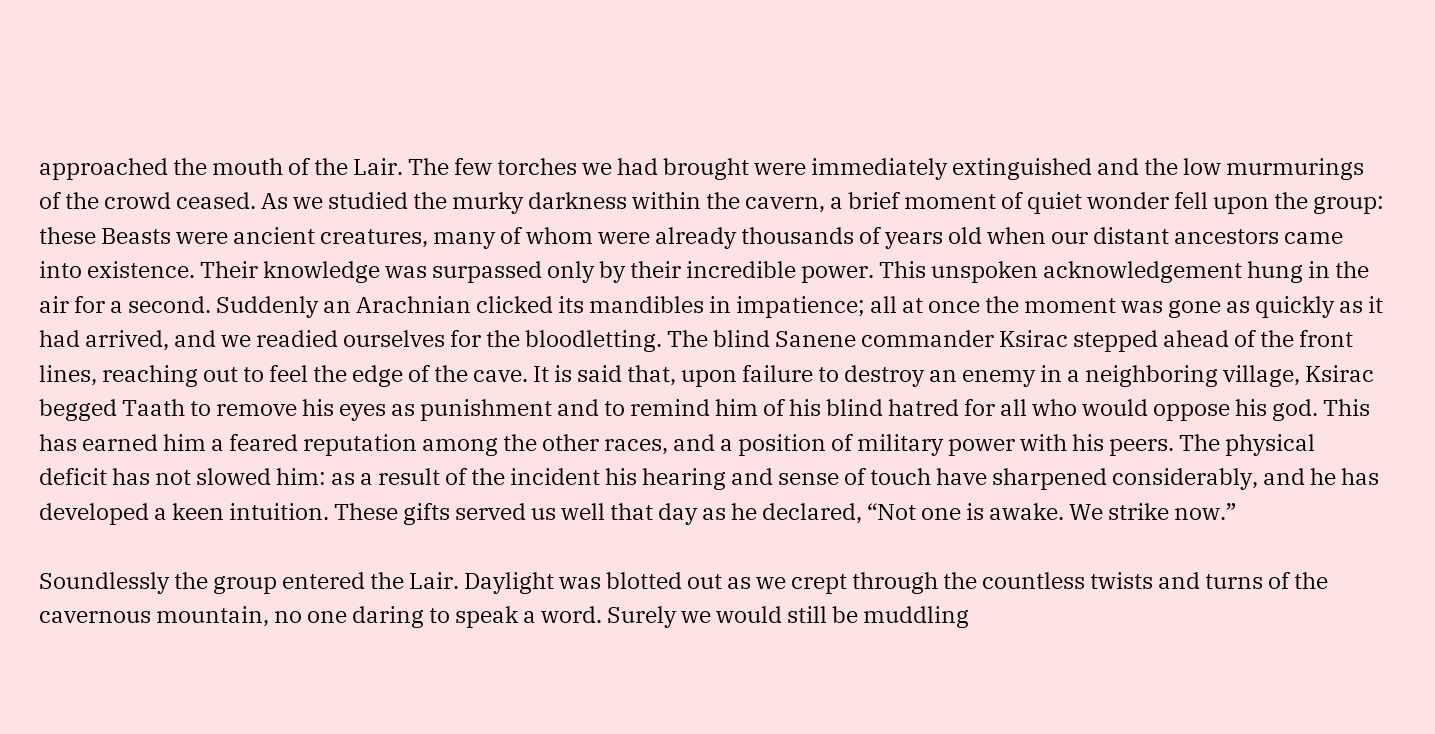approached the mouth of the Lair. The few torches we had brought were immediately extinguished and the low murmurings of the crowd ceased. As we studied the murky darkness within the cavern, a brief moment of quiet wonder fell upon the group: these Beasts were ancient creatures, many of whom were already thousands of years old when our distant ancestors came into existence. Their knowledge was surpassed only by their incredible power. This unspoken acknowledgement hung in the air for a second. Suddenly an Arachnian clicked its mandibles in impatience; all at once the moment was gone as quickly as it had arrived, and we readied ourselves for the bloodletting. The blind Sanene commander Ksirac stepped ahead of the front lines, reaching out to feel the edge of the cave. It is said that, upon failure to destroy an enemy in a neighboring village, Ksirac begged Taath to remove his eyes as punishment and to remind him of his blind hatred for all who would oppose his god. This has earned him a feared reputation among the other races, and a position of military power with his peers. The physical deficit has not slowed him: as a result of the incident his hearing and sense of touch have sharpened considerably, and he has developed a keen intuition. These gifts served us well that day as he declared, “Not one is awake. We strike now.”

Soundlessly the group entered the Lair. Daylight was blotted out as we crept through the countless twists and turns of the cavernous mountain, no one daring to speak a word. Surely we would still be muddling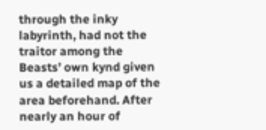through the inky labyrinth, had not the traitor among the Beasts’ own kynd given us a detailed map of the area beforehand. After nearly an hour of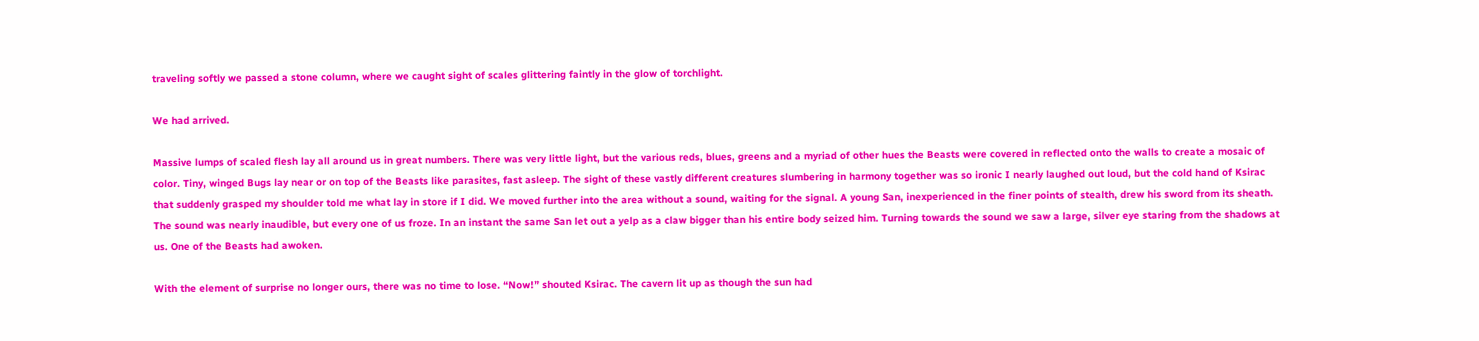traveling softly we passed a stone column, where we caught sight of scales glittering faintly in the glow of torchlight.

We had arrived.

Massive lumps of scaled flesh lay all around us in great numbers. There was very little light, but the various reds, blues, greens and a myriad of other hues the Beasts were covered in reflected onto the walls to create a mosaic of color. Tiny, winged Bugs lay near or on top of the Beasts like parasites, fast asleep. The sight of these vastly different creatures slumbering in harmony together was so ironic I nearly laughed out loud, but the cold hand of Ksirac that suddenly grasped my shoulder told me what lay in store if I did. We moved further into the area without a sound, waiting for the signal. A young San, inexperienced in the finer points of stealth, drew his sword from its sheath. The sound was nearly inaudible, but every one of us froze. In an instant the same San let out a yelp as a claw bigger than his entire body seized him. Turning towards the sound we saw a large, silver eye staring from the shadows at us. One of the Beasts had awoken.

With the element of surprise no longer ours, there was no time to lose. “Now!” shouted Ksirac. The cavern lit up as though the sun had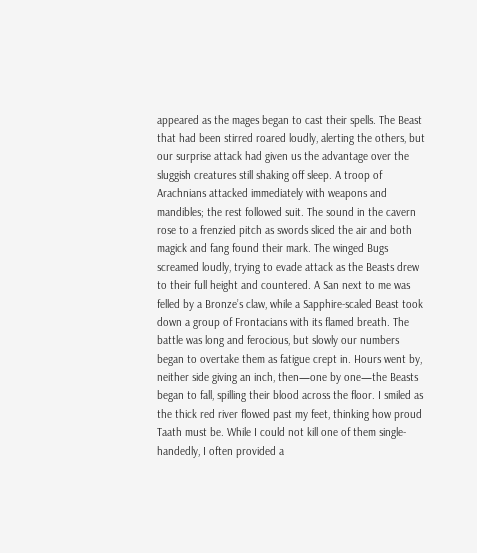appeared as the mages began to cast their spells. The Beast that had been stirred roared loudly, alerting the others, but our surprise attack had given us the advantage over the sluggish creatures still shaking off sleep. A troop of Arachnians attacked immediately with weapons and mandibles; the rest followed suit. The sound in the cavern rose to a frenzied pitch as swords sliced the air and both magick and fang found their mark. The winged Bugs screamed loudly, trying to evade attack as the Beasts drew to their full height and countered. A San next to me was felled by a Bronze’s claw, while a Sapphire-scaled Beast took down a group of Frontacians with its flamed breath. The battle was long and ferocious, but slowly our numbers began to overtake them as fatigue crept in. Hours went by, neither side giving an inch, then—one by one—the Beasts began to fall, spilling their blood across the floor. I smiled as the thick red river flowed past my feet, thinking how proud Taath must be. While I could not kill one of them single-handedly, I often provided a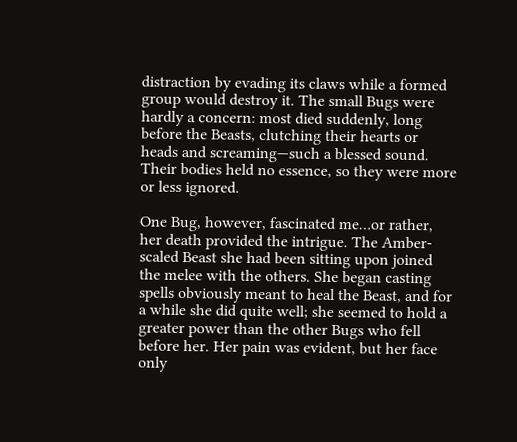distraction by evading its claws while a formed group would destroy it. The small Bugs were hardly a concern: most died suddenly, long before the Beasts, clutching their hearts or heads and screaming—such a blessed sound. Their bodies held no essence, so they were more or less ignored.

One Bug, however, fascinated me…or rather, her death provided the intrigue. The Amber-scaled Beast she had been sitting upon joined the melee with the others. She began casting spells obviously meant to heal the Beast, and for a while she did quite well; she seemed to hold a greater power than the other Bugs who fell before her. Her pain was evident, but her face only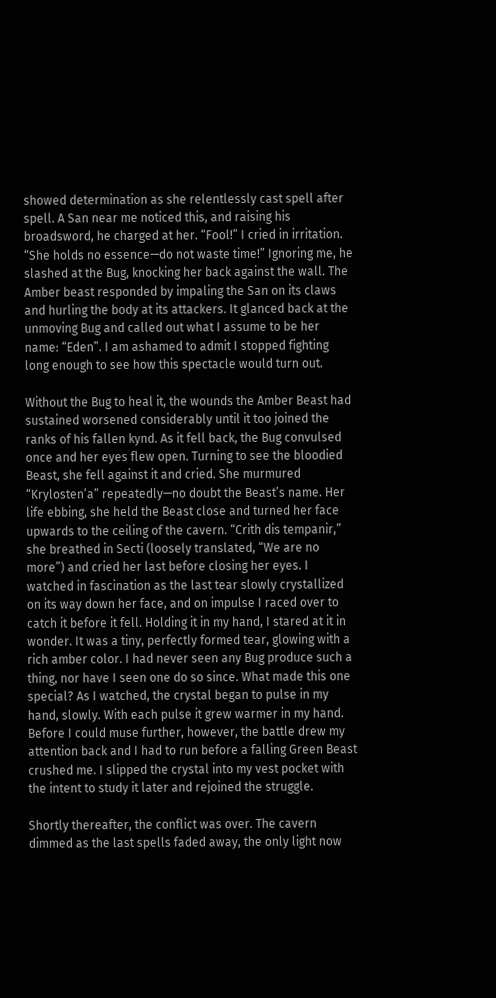showed determination as she relentlessly cast spell after spell. A San near me noticed this, and raising his broadsword, he charged at her. “Fool!” I cried in irritation. “She holds no essence—do not waste time!” Ignoring me, he slashed at the Bug, knocking her back against the wall. The Amber beast responded by impaling the San on its claws and hurling the body at its attackers. It glanced back at the unmoving Bug and called out what I assume to be her name: “Eden”. I am ashamed to admit I stopped fighting long enough to see how this spectacle would turn out.

Without the Bug to heal it, the wounds the Amber Beast had sustained worsened considerably until it too joined the ranks of his fallen kynd. As it fell back, the Bug convulsed once and her eyes flew open. Turning to see the bloodied Beast, she fell against it and cried. She murmured “Krylosten’a” repeatedly—no doubt the Beast’s name. Her life ebbing, she held the Beast close and turned her face upwards to the ceiling of the cavern. “Crith dis tempanir,” she breathed in Secti (loosely translated, “We are no more”) and cried her last before closing her eyes. I watched in fascination as the last tear slowly crystallized on its way down her face, and on impulse I raced over to catch it before it fell. Holding it in my hand, I stared at it in wonder. It was a tiny, perfectly formed tear, glowing with a rich amber color. I had never seen any Bug produce such a thing, nor have I seen one do so since. What made this one special? As I watched, the crystal began to pulse in my hand, slowly. With each pulse it grew warmer in my hand. Before I could muse further, however, the battle drew my attention back and I had to run before a falling Green Beast crushed me. I slipped the crystal into my vest pocket with the intent to study it later and rejoined the struggle.

Shortly thereafter, the conflict was over. The cavern dimmed as the last spells faded away, the only light now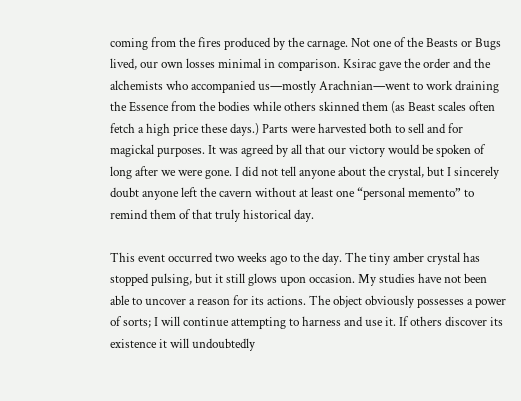coming from the fires produced by the carnage. Not one of the Beasts or Bugs lived, our own losses minimal in comparison. Ksirac gave the order and the alchemists who accompanied us—mostly Arachnian—went to work draining the Essence from the bodies while others skinned them (as Beast scales often fetch a high price these days.) Parts were harvested both to sell and for magickal purposes. It was agreed by all that our victory would be spoken of long after we were gone. I did not tell anyone about the crystal, but I sincerely doubt anyone left the cavern without at least one “personal memento” to remind them of that truly historical day.

This event occurred two weeks ago to the day. The tiny amber crystal has stopped pulsing, but it still glows upon occasion. My studies have not been able to uncover a reason for its actions. The object obviously possesses a power of sorts; I will continue attempting to harness and use it. If others discover its existence it will undoubtedly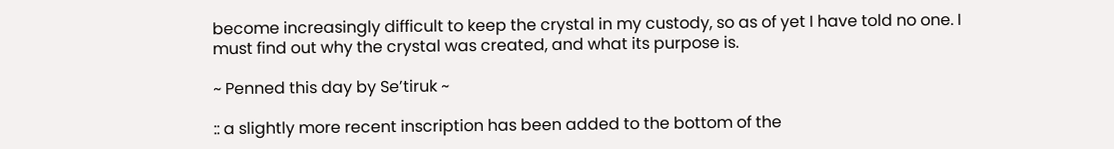become increasingly difficult to keep the crystal in my custody, so as of yet I have told no one. I must find out why the crystal was created, and what its purpose is.

~ Penned this day by Se’tiruk ~

:: a slightly more recent inscription has been added to the bottom of the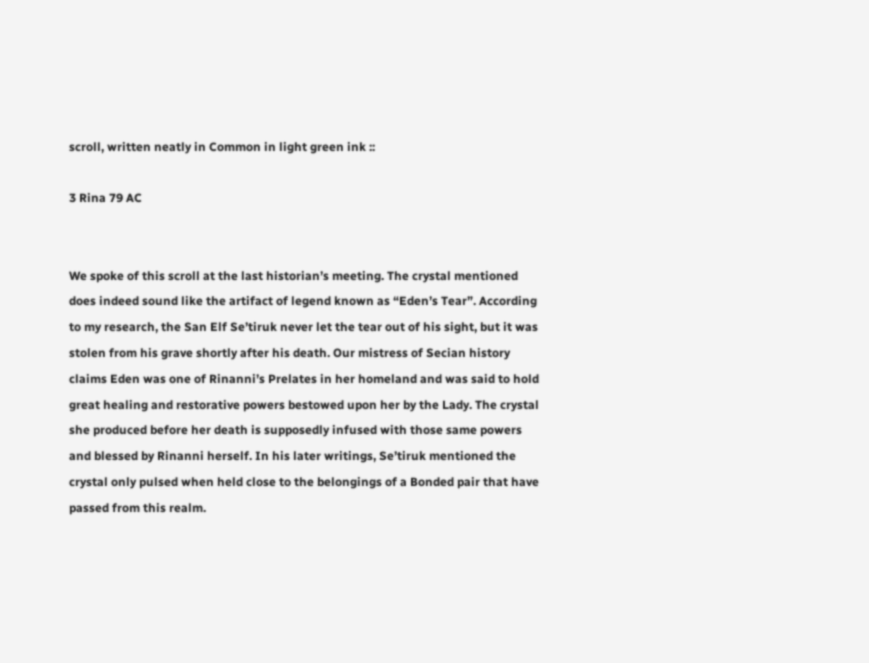scroll, written neatly in Common in light green ink ::

3 Rina 79 AC


We spoke of this scroll at the last historian’s meeting. The crystal mentioned does indeed sound like the artifact of legend known as “Eden’s Tear”. According to my research, the San Elf Se’tiruk never let the tear out of his sight, but it was stolen from his grave shortly after his death. Our mistress of Secian history claims Eden was one of Rinanni’s Prelates in her homeland and was said to hold great healing and restorative powers bestowed upon her by the Lady. The crystal she produced before her death is supposedly infused with those same powers and blessed by Rinanni herself. In his later writings, Se’tiruk mentioned the crystal only pulsed when held close to the belongings of a Bonded pair that have passed from this realm.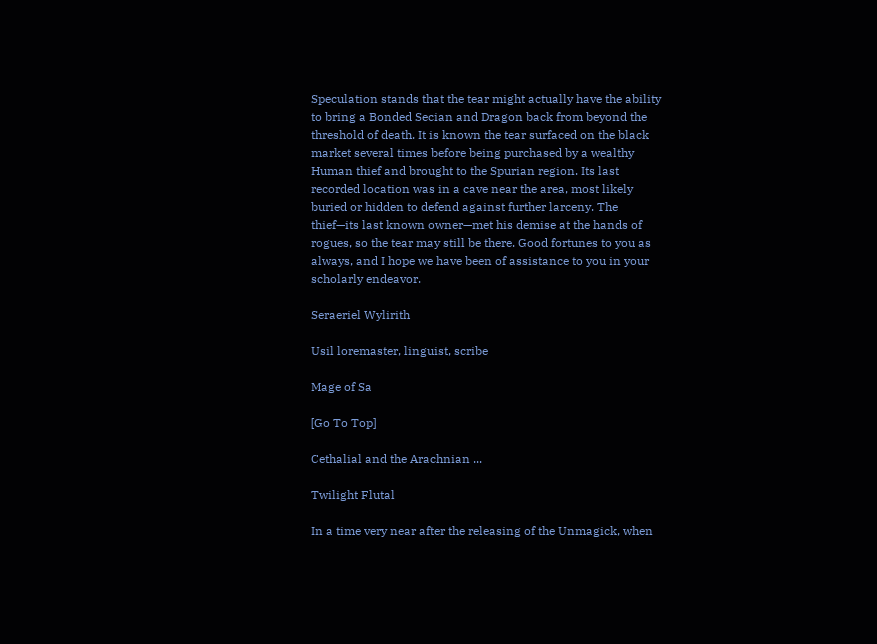Speculation stands that the tear might actually have the ability to bring a Bonded Secian and Dragon back from beyond the threshold of death. It is known the tear surfaced on the black market several times before being purchased by a wealthy Human thief and brought to the Spurian region. Its last recorded location was in a cave near the area, most likely buried or hidden to defend against further larceny. The thief—its last known owner—met his demise at the hands of rogues, so the tear may still be there. Good fortunes to you as always, and I hope we have been of assistance to you in your scholarly endeavor.

Seraeriel Wylirith

Usil loremaster, linguist, scribe

Mage of Sa

[Go To Top]

Cethalial and the Arachnian ...

Twilight Flutal

In a time very near after the releasing of the Unmagick, when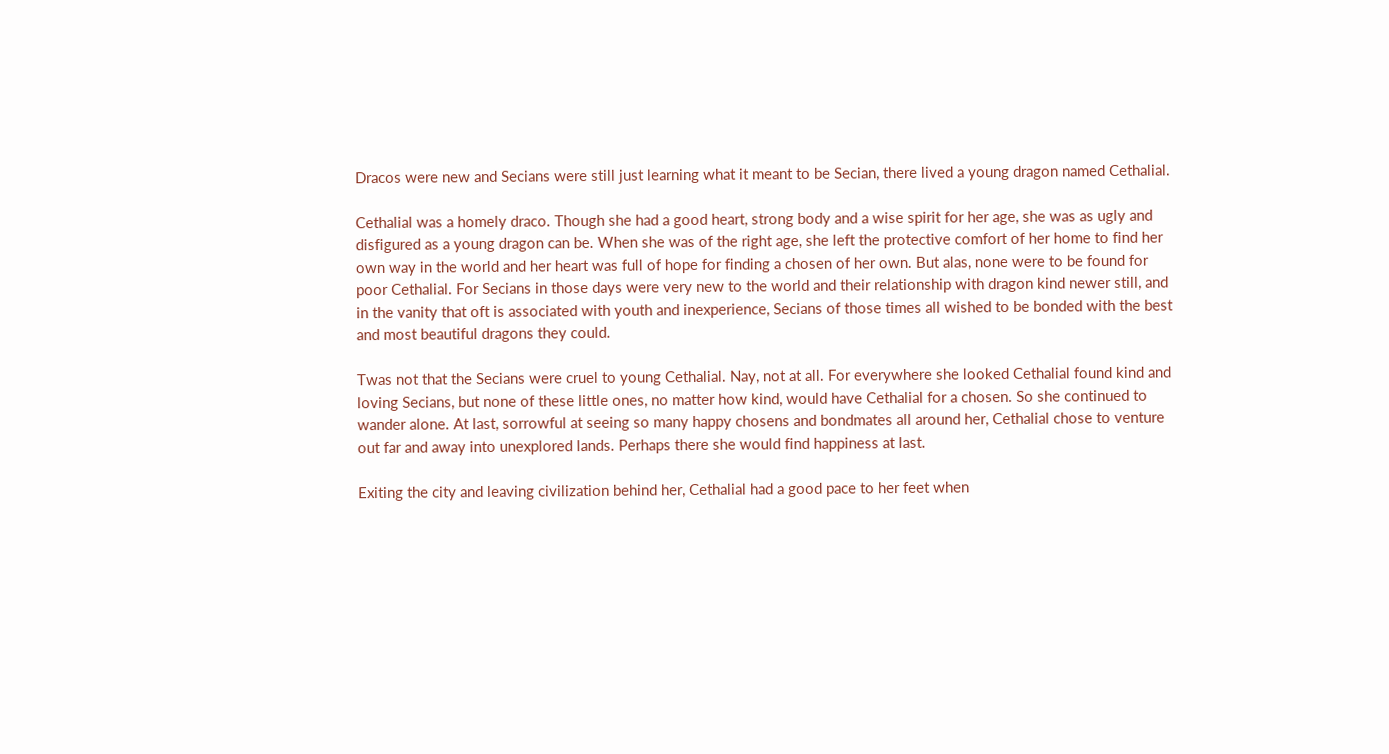Dracos were new and Secians were still just learning what it meant to be Secian, there lived a young dragon named Cethalial.

Cethalial was a homely draco. Though she had a good heart, strong body and a wise spirit for her age, she was as ugly and disfigured as a young dragon can be. When she was of the right age, she left the protective comfort of her home to find her own way in the world and her heart was full of hope for finding a chosen of her own. But alas, none were to be found for poor Cethalial. For Secians in those days were very new to the world and their relationship with dragon kind newer still, and in the vanity that oft is associated with youth and inexperience, Secians of those times all wished to be bonded with the best and most beautiful dragons they could.

Twas not that the Secians were cruel to young Cethalial. Nay, not at all. For everywhere she looked Cethalial found kind and loving Secians, but none of these little ones, no matter how kind, would have Cethalial for a chosen. So she continued to wander alone. At last, sorrowful at seeing so many happy chosens and bondmates all around her, Cethalial chose to venture out far and away into unexplored lands. Perhaps there she would find happiness at last.

Exiting the city and leaving civilization behind her, Cethalial had a good pace to her feet when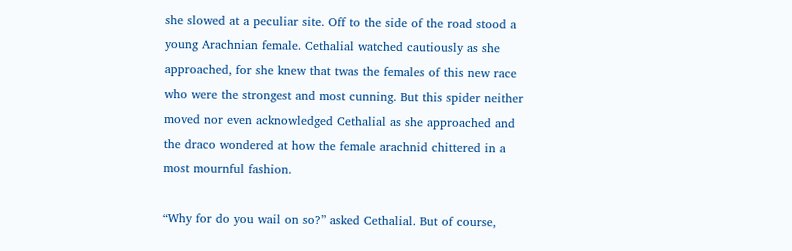she slowed at a peculiar site. Off to the side of the road stood a young Arachnian female. Cethalial watched cautiously as she approached, for she knew that twas the females of this new race who were the strongest and most cunning. But this spider neither moved nor even acknowledged Cethalial as she approached and the draco wondered at how the female arachnid chittered in a most mournful fashion.

“Why for do you wail on so?” asked Cethalial. But of course,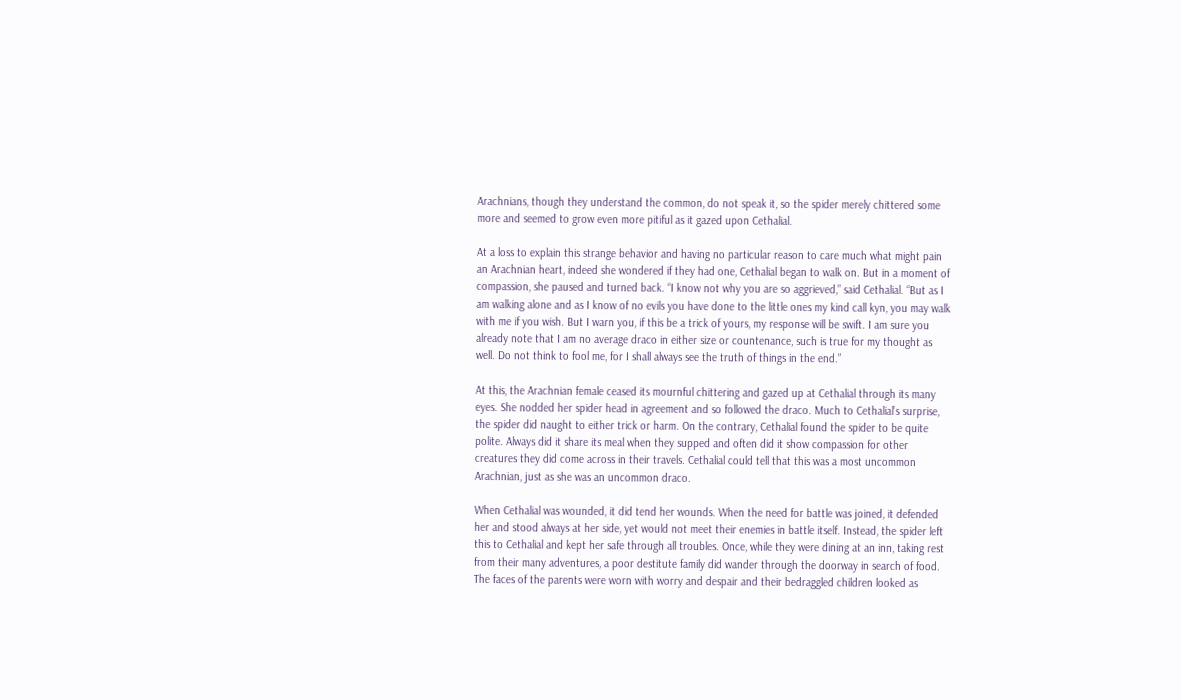Arachnians, though they understand the common, do not speak it, so the spider merely chittered some more and seemed to grow even more pitiful as it gazed upon Cethalial.

At a loss to explain this strange behavior and having no particular reason to care much what might pain an Arachnian heart, indeed she wondered if they had one, Cethalial began to walk on. But in a moment of compassion, she paused and turned back. “I know not why you are so aggrieved,” said Cethalial. “But as I am walking alone and as I know of no evils you have done to the little ones my kind call kyn, you may walk with me if you wish. But I warn you, if this be a trick of yours, my response will be swift. I am sure you already note that I am no average draco in either size or countenance, such is true for my thought as well. Do not think to fool me, for I shall always see the truth of things in the end.”

At this, the Arachnian female ceased its mournful chittering and gazed up at Cethalial through its many eyes. She nodded her spider head in agreement and so followed the draco. Much to Cethalial’s surprise, the spider did naught to either trick or harm. On the contrary, Cethalial found the spider to be quite polite. Always did it share its meal when they supped and often did it show compassion for other creatures they did come across in their travels. Cethalial could tell that this was a most uncommon Arachnian, just as she was an uncommon draco.

When Cethalial was wounded, it did tend her wounds. When the need for battle was joined, it defended her and stood always at her side, yet would not meet their enemies in battle itself. Instead, the spider left this to Cethalial and kept her safe through all troubles. Once, while they were dining at an inn, taking rest from their many adventures, a poor destitute family did wander through the doorway in search of food. The faces of the parents were worn with worry and despair and their bedraggled children looked as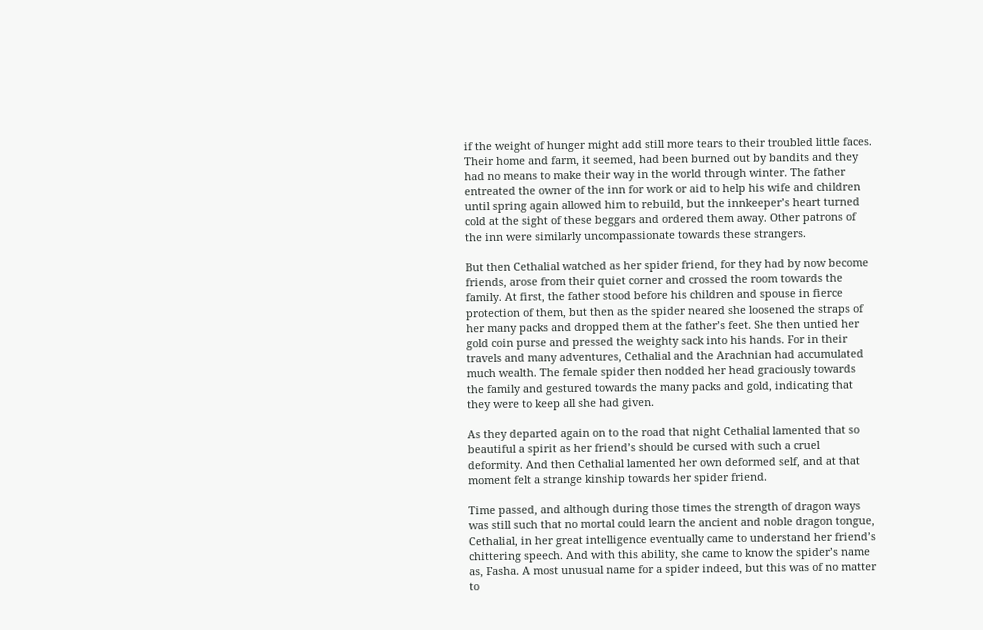if the weight of hunger might add still more tears to their troubled little faces. Their home and farm, it seemed, had been burned out by bandits and they had no means to make their way in the world through winter. The father entreated the owner of the inn for work or aid to help his wife and children until spring again allowed him to rebuild, but the innkeeper’s heart turned cold at the sight of these beggars and ordered them away. Other patrons of the inn were similarly uncompassionate towards these strangers.

But then Cethalial watched as her spider friend, for they had by now become friends, arose from their quiet corner and crossed the room towards the family. At first, the father stood before his children and spouse in fierce protection of them, but then as the spider neared she loosened the straps of her many packs and dropped them at the father’s feet. She then untied her gold coin purse and pressed the weighty sack into his hands. For in their travels and many adventures, Cethalial and the Arachnian had accumulated much wealth. The female spider then nodded her head graciously towards the family and gestured towards the many packs and gold, indicating that they were to keep all she had given.

As they departed again on to the road that night Cethalial lamented that so beautiful a spirit as her friend’s should be cursed with such a cruel deformity. And then Cethalial lamented her own deformed self, and at that moment felt a strange kinship towards her spider friend.

Time passed, and although during those times the strength of dragon ways was still such that no mortal could learn the ancient and noble dragon tongue, Cethalial, in her great intelligence eventually came to understand her friend’s chittering speech. And with this ability, she came to know the spider’s name as, Fasha. A most unusual name for a spider indeed, but this was of no matter to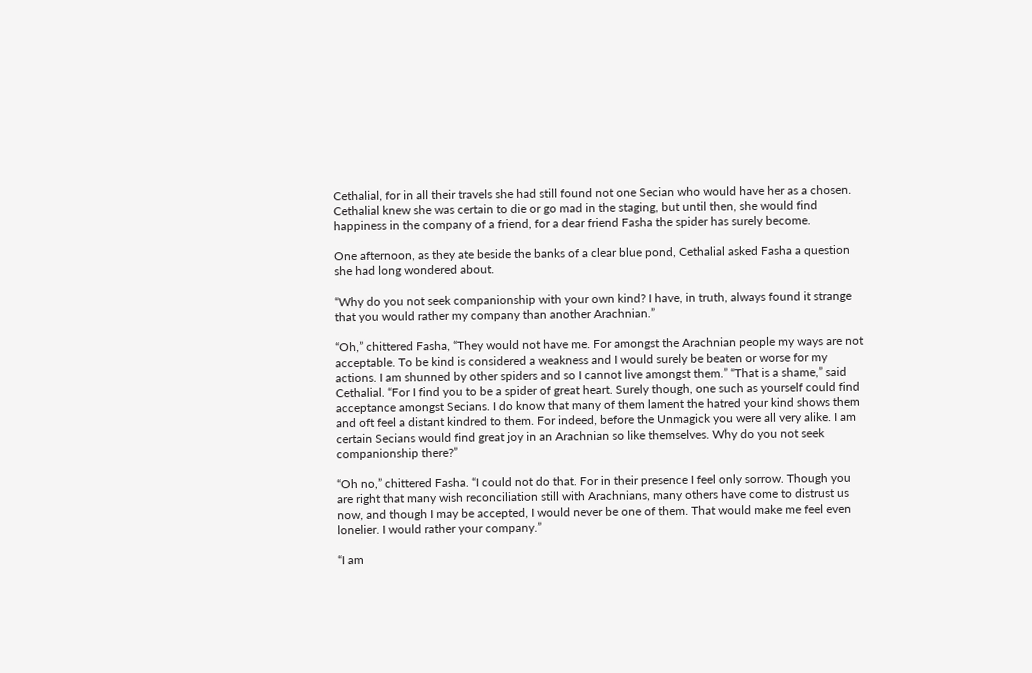Cethalial, for in all their travels she had still found not one Secian who would have her as a chosen. Cethalial knew she was certain to die or go mad in the staging, but until then, she would find happiness in the company of a friend, for a dear friend Fasha the spider has surely become.

One afternoon, as they ate beside the banks of a clear blue pond, Cethalial asked Fasha a question she had long wondered about.

“Why do you not seek companionship with your own kind? I have, in truth, always found it strange that you would rather my company than another Arachnian.”

“Oh,” chittered Fasha, “They would not have me. For amongst the Arachnian people my ways are not acceptable. To be kind is considered a weakness and I would surely be beaten or worse for my actions. I am shunned by other spiders and so I cannot live amongst them.” “That is a shame,” said Cethalial. “For I find you to be a spider of great heart. Surely though, one such as yourself could find acceptance amongst Secians. I do know that many of them lament the hatred your kind shows them and oft feel a distant kindred to them. For indeed, before the Unmagick you were all very alike. I am certain Secians would find great joy in an Arachnian so like themselves. Why do you not seek companionship there?”

“Oh no,” chittered Fasha. “I could not do that. For in their presence I feel only sorrow. Though you are right that many wish reconciliation still with Arachnians, many others have come to distrust us now, and though I may be accepted, I would never be one of them. That would make me feel even lonelier. I would rather your company.”

“I am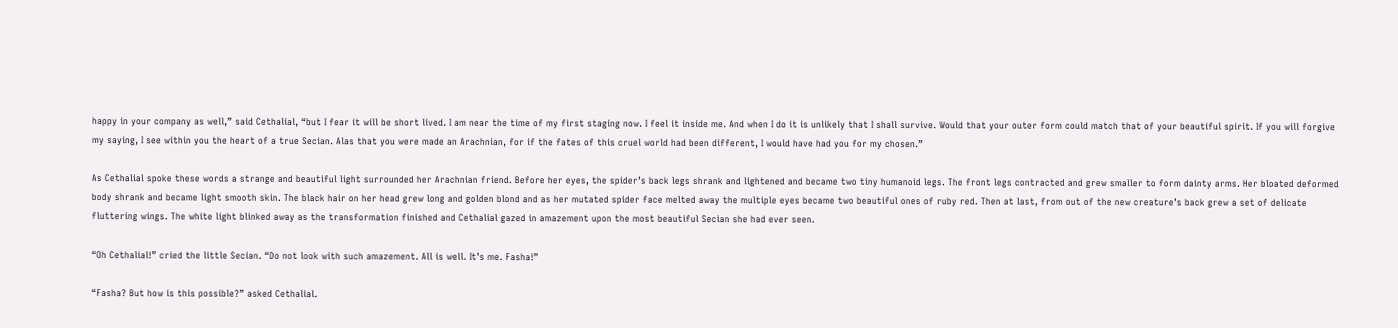happy in your company as well,” said Cethalial, “but I fear it will be short lived. I am near the time of my first staging now. I feel it inside me. And when I do it is unlikely that I shall survive. Would that your outer form could match that of your beautiful spirit. If you will forgive my saying, I see within you the heart of a true Secian. Alas that you were made an Arachnian, for if the fates of this cruel world had been different, I would have had you for my chosen.”

As Cethalial spoke these words a strange and beautiful light surrounded her Arachnian friend. Before her eyes, the spider’s back legs shrank and lightened and became two tiny humanoid legs. The front legs contracted and grew smaller to form dainty arms. Her bloated deformed body shrank and became light smooth skin. The black hair on her head grew long and golden blond and as her mutated spider face melted away the multiple eyes became two beautiful ones of ruby red. Then at last, from out of the new creature’s back grew a set of delicate fluttering wings. The white light blinked away as the transformation finished and Cethalial gazed in amazement upon the most beautiful Secian she had ever seen.

“Oh Cethalial!” cried the little Secian. “Do not look with such amazement. All is well. It’s me. Fasha!”

“Fasha? But how is this possible?” asked Cethalial.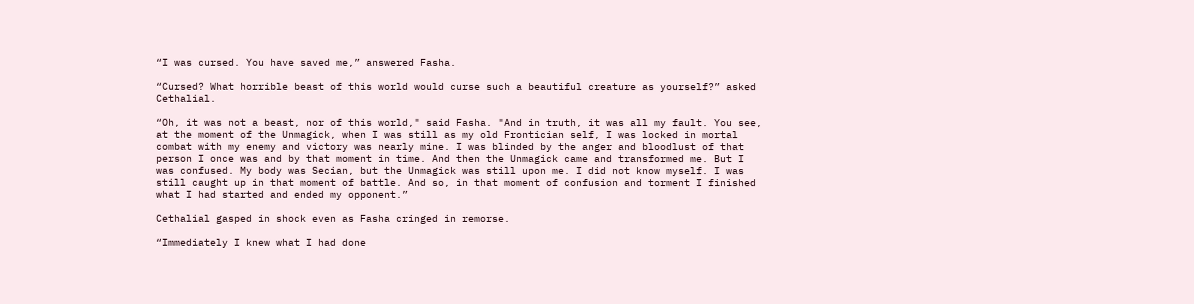“I was cursed. You have saved me,” answered Fasha.

“Cursed? What horrible beast of this world would curse such a beautiful creature as yourself?” asked Cethalial.

“Oh, it was not a beast, nor of this world," said Fasha. "And in truth, it was all my fault. You see, at the moment of the Unmagick, when I was still as my old Frontician self, I was locked in mortal combat with my enemy and victory was nearly mine. I was blinded by the anger and bloodlust of that person I once was and by that moment in time. And then the Unmagick came and transformed me. But I was confused. My body was Secian, but the Unmagick was still upon me. I did not know myself. I was still caught up in that moment of battle. And so, in that moment of confusion and torment I finished what I had started and ended my opponent.”

Cethalial gasped in shock even as Fasha cringed in remorse.

“Immediately I knew what I had done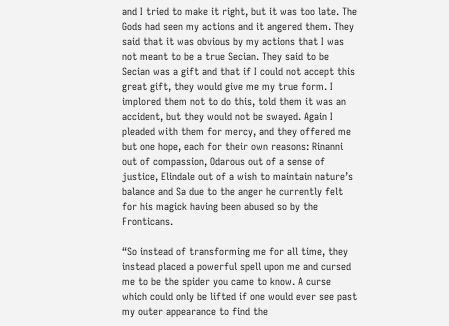and I tried to make it right, but it was too late. The Gods had seen my actions and it angered them. They said that it was obvious by my actions that I was not meant to be a true Secian. They said to be Secian was a gift and that if I could not accept this great gift, they would give me my true form. I implored them not to do this, told them it was an accident, but they would not be swayed. Again I pleaded with them for mercy, and they offered me but one hope, each for their own reasons: Rinanni out of compassion, Odarous out of a sense of justice, Elindale out of a wish to maintain nature’s balance and Sa due to the anger he currently felt for his magick having been abused so by the Fronticans.

“So instead of transforming me for all time, they instead placed a powerful spell upon me and cursed me to be the spider you came to know. A curse which could only be lifted if one would ever see past my outer appearance to find the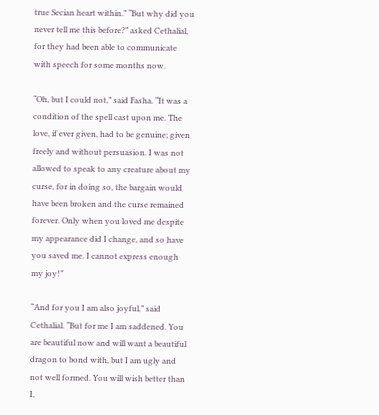true Secian heart within.” “But why did you never tell me this before?” asked Cethalial, for they had been able to communicate with speech for some months now.

“Oh, but I could not,” said Fasha. “It was a condition of the spell cast upon me. The love, if ever given, had to be genuine; given freely and without persuasion. I was not allowed to speak to any creature about my curse, for in doing so, the bargain would have been broken and the curse remained forever. Only when you loved me despite my appearance did I change, and so have you saved me. I cannot express enough my joy!”

“And for you I am also joyful,” said Cethalial. “But for me I am saddened. You are beautiful now and will want a beautiful dragon to bond with, but I am ugly and not well formed. You will wish better than I,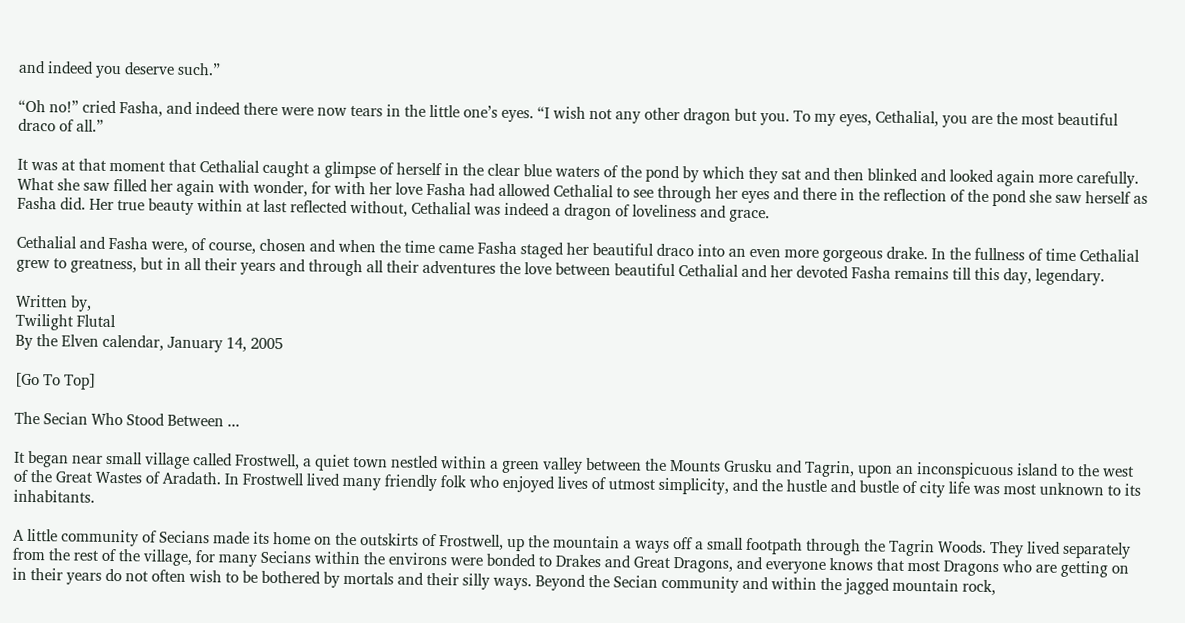and indeed you deserve such.”

“Oh no!” cried Fasha, and indeed there were now tears in the little one’s eyes. “I wish not any other dragon but you. To my eyes, Cethalial, you are the most beautiful draco of all.”

It was at that moment that Cethalial caught a glimpse of herself in the clear blue waters of the pond by which they sat and then blinked and looked again more carefully. What she saw filled her again with wonder, for with her love Fasha had allowed Cethalial to see through her eyes and there in the reflection of the pond she saw herself as Fasha did. Her true beauty within at last reflected without, Cethalial was indeed a dragon of loveliness and grace.

Cethalial and Fasha were, of course, chosen and when the time came Fasha staged her beautiful draco into an even more gorgeous drake. In the fullness of time Cethalial grew to greatness, but in all their years and through all their adventures the love between beautiful Cethalial and her devoted Fasha remains till this day, legendary.

Written by,
Twilight Flutal
By the Elven calendar, January 14, 2005

[Go To Top]

The Secian Who Stood Between ...

It began near small village called Frostwell, a quiet town nestled within a green valley between the Mounts Grusku and Tagrin, upon an inconspicuous island to the west of the Great Wastes of Aradath. In Frostwell lived many friendly folk who enjoyed lives of utmost simplicity, and the hustle and bustle of city life was most unknown to its inhabitants.

A little community of Secians made its home on the outskirts of Frostwell, up the mountain a ways off a small footpath through the Tagrin Woods. They lived separately from the rest of the village, for many Secians within the environs were bonded to Drakes and Great Dragons, and everyone knows that most Dragons who are getting on in their years do not often wish to be bothered by mortals and their silly ways. Beyond the Secian community and within the jagged mountain rock,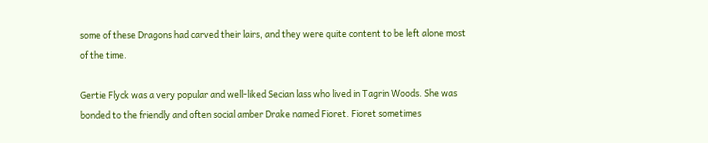some of these Dragons had carved their lairs, and they were quite content to be left alone most of the time.

Gertie Flyck was a very popular and well-liked Secian lass who lived in Tagrin Woods. She was bonded to the friendly and often social amber Drake named Fioret. Fioret sometimes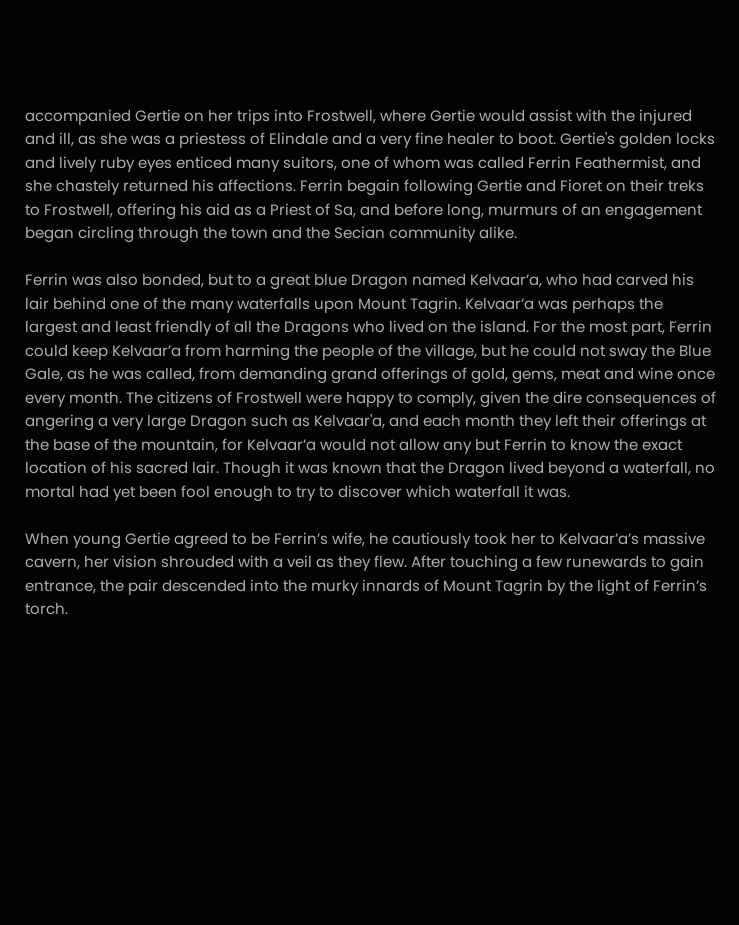accompanied Gertie on her trips into Frostwell, where Gertie would assist with the injured and ill, as she was a priestess of Elindale and a very fine healer to boot. Gertie's golden locks and lively ruby eyes enticed many suitors, one of whom was called Ferrin Feathermist, and she chastely returned his affections. Ferrin begain following Gertie and Fioret on their treks to Frostwell, offering his aid as a Priest of Sa, and before long, murmurs of an engagement began circling through the town and the Secian community alike.

Ferrin was also bonded, but to a great blue Dragon named Kelvaar’a, who had carved his lair behind one of the many waterfalls upon Mount Tagrin. Kelvaar’a was perhaps the largest and least friendly of all the Dragons who lived on the island. For the most part, Ferrin could keep Kelvaar’a from harming the people of the village, but he could not sway the Blue Gale, as he was called, from demanding grand offerings of gold, gems, meat and wine once every month. The citizens of Frostwell were happy to comply, given the dire consequences of angering a very large Dragon such as Kelvaar'a, and each month they left their offerings at the base of the mountain, for Kelvaar’a would not allow any but Ferrin to know the exact location of his sacred lair. Though it was known that the Dragon lived beyond a waterfall, no mortal had yet been fool enough to try to discover which waterfall it was.

When young Gertie agreed to be Ferrin’s wife, he cautiously took her to Kelvaar’a’s massive cavern, her vision shrouded with a veil as they flew. After touching a few runewards to gain entrance, the pair descended into the murky innards of Mount Tagrin by the light of Ferrin’s torch.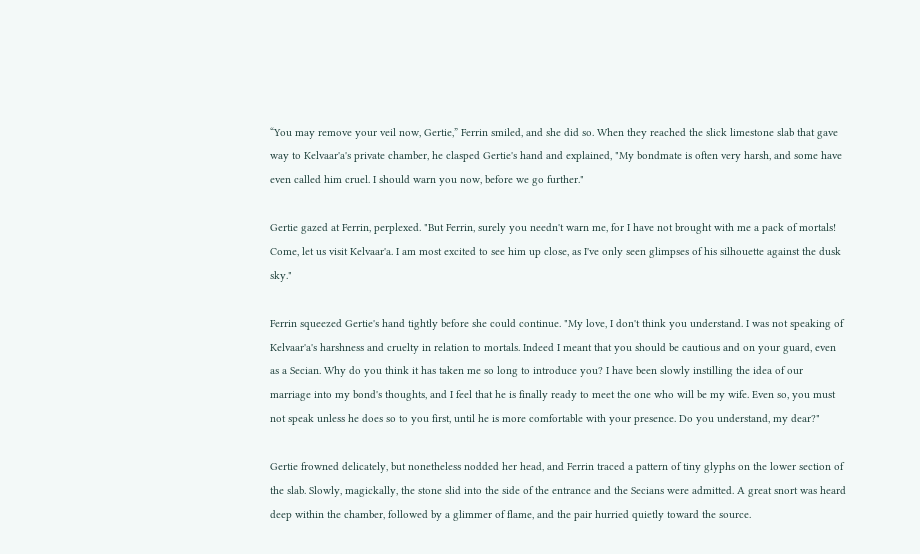“You may remove your veil now, Gertie,” Ferrin smiled, and she did so. When they reached the slick limestone slab that gave way to Kelvaar'a's private chamber, he clasped Gertie's hand and explained, "My bondmate is often very harsh, and some have even called him cruel. I should warn you now, before we go further."

Gertie gazed at Ferrin, perplexed. "But Ferrin, surely you needn't warn me, for I have not brought with me a pack of mortals! Come, let us visit Kelvaar'a. I am most excited to see him up close, as I've only seen glimpses of his silhouette against the dusk sky."

Ferrin squeezed Gertie's hand tightly before she could continue. "My love, I don't think you understand. I was not speaking of Kelvaar'a's harshness and cruelty in relation to mortals. Indeed I meant that you should be cautious and on your guard, even as a Secian. Why do you think it has taken me so long to introduce you? I have been slowly instilling the idea of our marriage into my bond's thoughts, and I feel that he is finally ready to meet the one who will be my wife. Even so, you must not speak unless he does so to you first, until he is more comfortable with your presence. Do you understand, my dear?"

Gertie frowned delicately, but nonetheless nodded her head, and Ferrin traced a pattern of tiny glyphs on the lower section of the slab. Slowly, magickally, the stone slid into the side of the entrance and the Secians were admitted. A great snort was heard deep within the chamber, followed by a glimmer of flame, and the pair hurried quietly toward the source.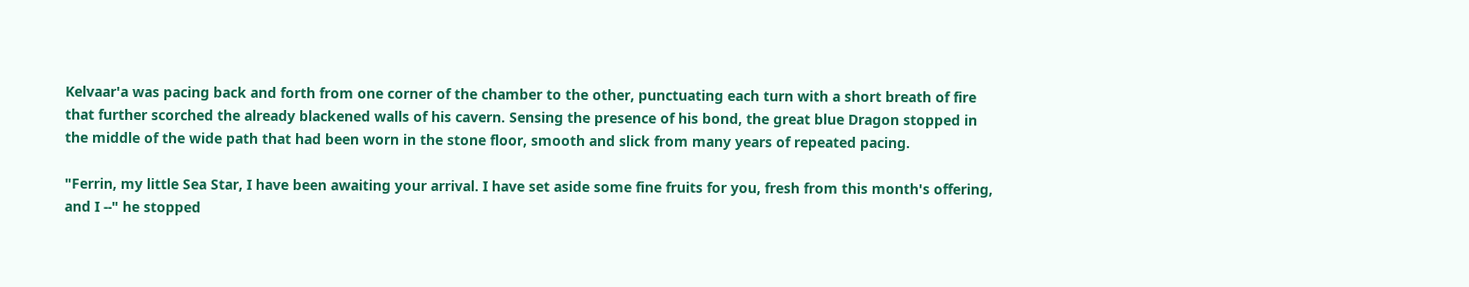Kelvaar'a was pacing back and forth from one corner of the chamber to the other, punctuating each turn with a short breath of fire that further scorched the already blackened walls of his cavern. Sensing the presence of his bond, the great blue Dragon stopped in the middle of the wide path that had been worn in the stone floor, smooth and slick from many years of repeated pacing.

"Ferrin, my little Sea Star, I have been awaiting your arrival. I have set aside some fine fruits for you, fresh from this month's offering, and I --" he stopped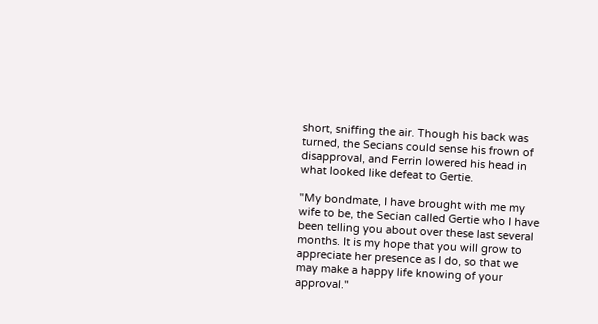short, sniffing the air. Though his back was turned, the Secians could sense his frown of disapproval, and Ferrin lowered his head in what looked like defeat to Gertie.

"My bondmate, I have brought with me my wife to be, the Secian called Gertie who I have been telling you about over these last several months. It is my hope that you will grow to appreciate her presence as I do, so that we may make a happy life knowing of your approval."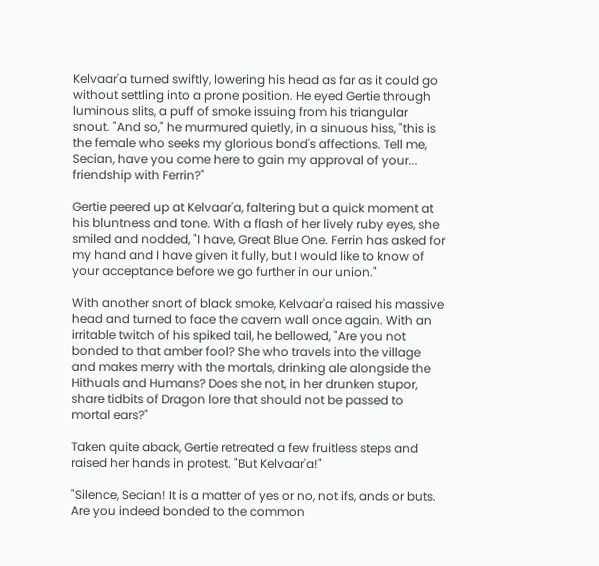Kelvaar'a turned swiftly, lowering his head as far as it could go without settling into a prone position. He eyed Gertie through luminous slits, a puff of smoke issuing from his triangular snout. "And so," he murmured quietly, in a sinuous hiss, "this is the female who seeks my glorious bond's affections. Tell me, Secian, have you come here to gain my approval of your... friendship with Ferrin?"

Gertie peered up at Kelvaar'a, faltering but a quick moment at his bluntness and tone. With a flash of her lively ruby eyes, she smiled and nodded, "I have, Great Blue One. Ferrin has asked for my hand and I have given it fully, but I would like to know of your acceptance before we go further in our union."

With another snort of black smoke, Kelvaar'a raised his massive head and turned to face the cavern wall once again. With an irritable twitch of his spiked tail, he bellowed, "Are you not bonded to that amber fool? She who travels into the village and makes merry with the mortals, drinking ale alongside the Hithuals and Humans? Does she not, in her drunken stupor, share tidbits of Dragon lore that should not be passed to mortal ears?"

Taken quite aback, Gertie retreated a few fruitless steps and raised her hands in protest. "But Kelvaar'a!"

"Silence, Secian! It is a matter of yes or no, not ifs, ands or buts. Are you indeed bonded to the common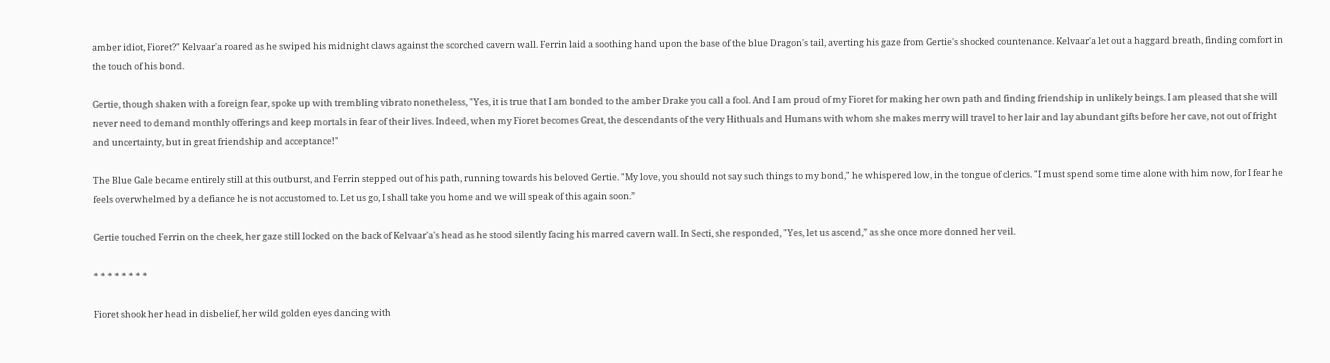amber idiot, Fioret?" Kelvaar'a roared as he swiped his midnight claws against the scorched cavern wall. Ferrin laid a soothing hand upon the base of the blue Dragon's tail, averting his gaze from Gertie's shocked countenance. Kelvaar'a let out a haggard breath, finding comfort in the touch of his bond.

Gertie, though shaken with a foreign fear, spoke up with trembling vibrato nonetheless, "Yes, it is true that I am bonded to the amber Drake you call a fool. And I am proud of my Fioret for making her own path and finding friendship in unlikely beings. I am pleased that she will never need to demand monthly offerings and keep mortals in fear of their lives. Indeed, when my Fioret becomes Great, the descendants of the very Hithuals and Humans with whom she makes merry will travel to her lair and lay abundant gifts before her cave, not out of fright and uncertainty, but in great friendship and acceptance!"

The Blue Gale became entirely still at this outburst, and Ferrin stepped out of his path, running towards his beloved Gertie. "My love, you should not say such things to my bond," he whispered low, in the tongue of clerics. "I must spend some time alone with him now, for I fear he feels overwhelmed by a defiance he is not accustomed to. Let us go, I shall take you home and we will speak of this again soon.”

Gertie touched Ferrin on the cheek, her gaze still locked on the back of Kelvaar'a's head as he stood silently facing his marred cavern wall. In Secti, she responded, "Yes, let us ascend,” as she once more donned her veil.

* * * * * * * *

Fioret shook her head in disbelief, her wild golden eyes dancing with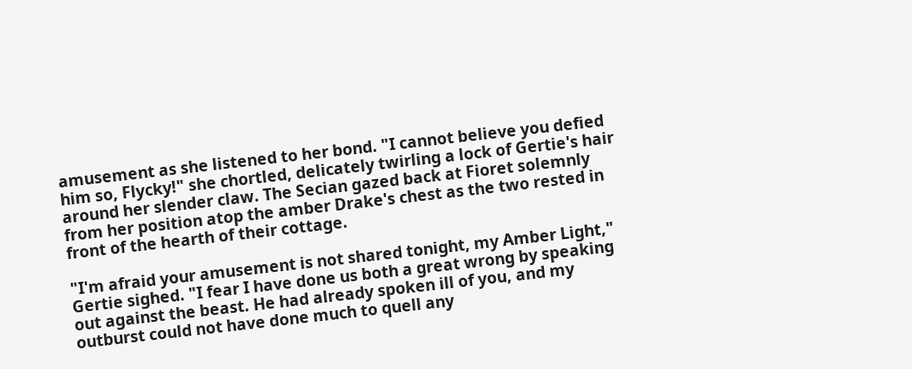amusement as she listened to her bond. "I cannot believe you defied him so, Flycky!" she chortled, delicately twirling a lock of Gertie's hair around her slender claw. The Secian gazed back at Fioret solemnly from her position atop the amber Drake's chest as the two rested in front of the hearth of their cottage.

"I'm afraid your amusement is not shared tonight, my Amber Light," Gertie sighed. "I fear I have done us both a great wrong by speaking out against the beast. He had already spoken ill of you, and my outburst could not have done much to quell any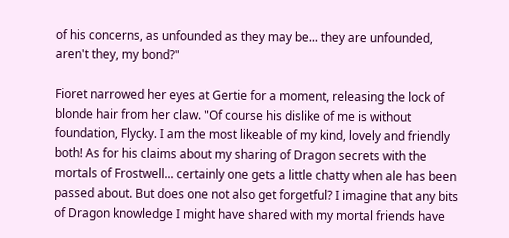of his concerns, as unfounded as they may be... they are unfounded, aren't they, my bond?"

Fioret narrowed her eyes at Gertie for a moment, releasing the lock of blonde hair from her claw. "Of course his dislike of me is without foundation, Flycky. I am the most likeable of my kind, lovely and friendly both! As for his claims about my sharing of Dragon secrets with the mortals of Frostwell... certainly one gets a little chatty when ale has been passed about. But does one not also get forgetful? I imagine that any bits of Dragon knowledge I might have shared with my mortal friends have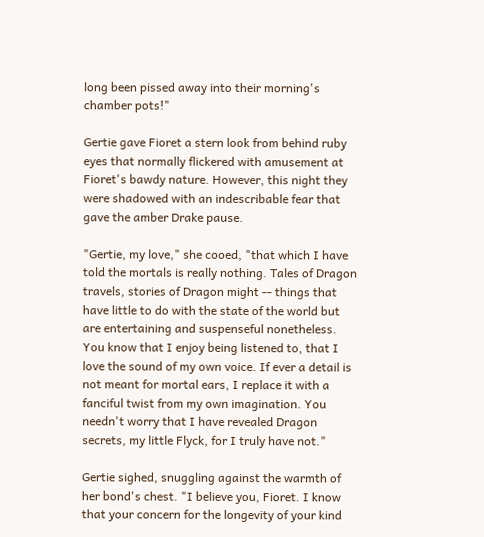long been pissed away into their morning's chamber pots!"

Gertie gave Fioret a stern look from behind ruby eyes that normally flickered with amusement at Fioret's bawdy nature. However, this night they were shadowed with an indescribable fear that gave the amber Drake pause.

"Gertie, my love," she cooed, "that which I have told the mortals is really nothing. Tales of Dragon travels, stories of Dragon might -- things that have little to do with the state of the world but are entertaining and suspenseful nonetheless. You know that I enjoy being listened to, that I love the sound of my own voice. If ever a detail is not meant for mortal ears, I replace it with a fanciful twist from my own imagination. You needn't worry that I have revealed Dragon secrets, my little Flyck, for I truly have not."

Gertie sighed, snuggling against the warmth of her bond's chest. "I believe you, Fioret. I know that your concern for the longevity of your kind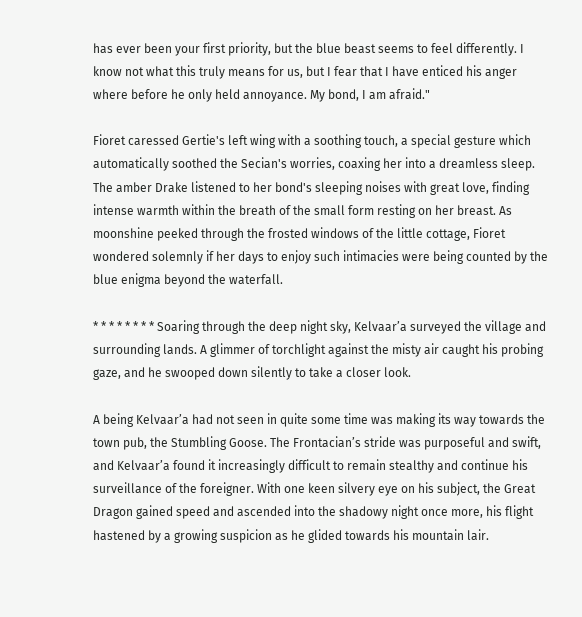has ever been your first priority, but the blue beast seems to feel differently. I know not what this truly means for us, but I fear that I have enticed his anger where before he only held annoyance. My bond, I am afraid."

Fioret caressed Gertie's left wing with a soothing touch, a special gesture which automatically soothed the Secian's worries, coaxing her into a dreamless sleep. The amber Drake listened to her bond's sleeping noises with great love, finding intense warmth within the breath of the small form resting on her breast. As moonshine peeked through the frosted windows of the little cottage, Fioret wondered solemnly if her days to enjoy such intimacies were being counted by the blue enigma beyond the waterfall.

* * * * * * * * Soaring through the deep night sky, Kelvaar’a surveyed the village and surrounding lands. A glimmer of torchlight against the misty air caught his probing gaze, and he swooped down silently to take a closer look.

A being Kelvaar’a had not seen in quite some time was making its way towards the town pub, the Stumbling Goose. The Frontacian’s stride was purposeful and swift, and Kelvaar’a found it increasingly difficult to remain stealthy and continue his surveillance of the foreigner. With one keen silvery eye on his subject, the Great Dragon gained speed and ascended into the shadowy night once more, his flight hastened by a growing suspicion as he glided towards his mountain lair.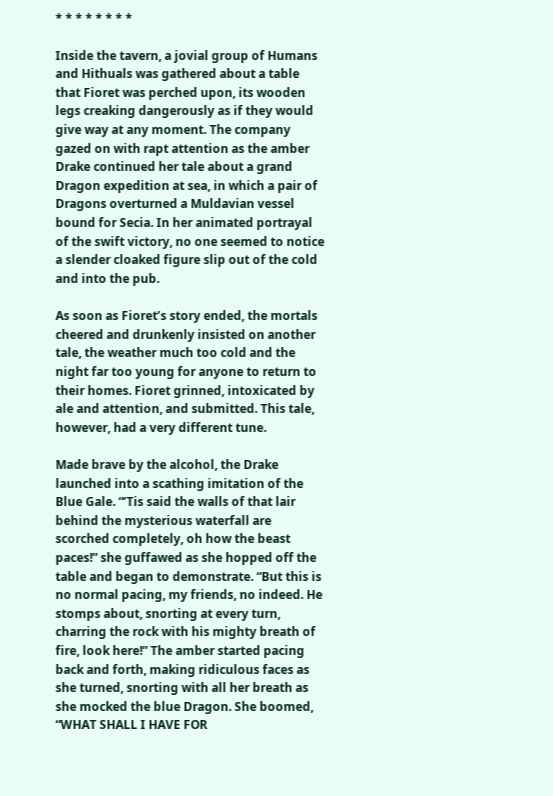* * * * * * * *

Inside the tavern, a jovial group of Humans and Hithuals was gathered about a table that Fioret was perched upon, its wooden legs creaking dangerously as if they would give way at any moment. The company gazed on with rapt attention as the amber Drake continued her tale about a grand Dragon expedition at sea, in which a pair of Dragons overturned a Muldavian vessel bound for Secia. In her animated portrayal of the swift victory, no one seemed to notice a slender cloaked figure slip out of the cold and into the pub.

As soon as Fioret’s story ended, the mortals cheered and drunkenly insisted on another tale, the weather much too cold and the night far too young for anyone to return to their homes. Fioret grinned, intoxicated by ale and attention, and submitted. This tale, however, had a very different tune.

Made brave by the alcohol, the Drake launched into a scathing imitation of the Blue Gale. “’Tis said the walls of that lair behind the mysterious waterfall are scorched completely, oh how the beast paces!” she guffawed as she hopped off the table and began to demonstrate. “But this is no normal pacing, my friends, no indeed. He stomps about, snorting at every turn, charring the rock with his mighty breath of fire, look here!” The amber started pacing back and forth, making ridiculous faces as she turned, snorting with all her breath as she mocked the blue Dragon. She boomed, “WHAT SHALL I HAVE FOR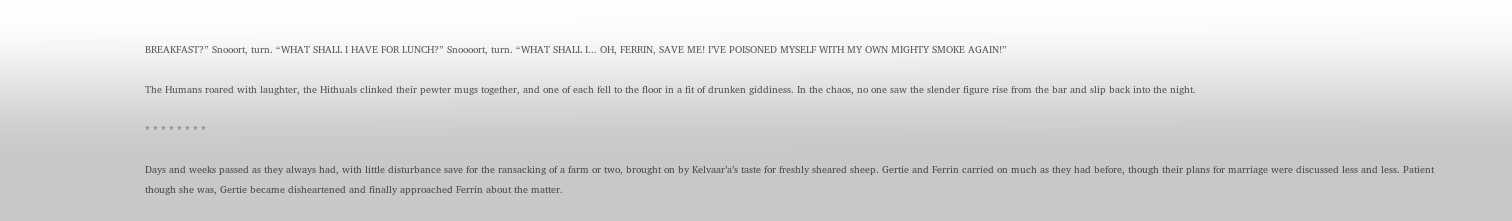BREAKFAST?” Snooort, turn. “WHAT SHALL I HAVE FOR LUNCH?” Snoooort, turn. “WHAT SHALL I... OH, FERRIN, SAVE ME! I’VE POISONED MYSELF WITH MY OWN MIGHTY SMOKE AGAIN!”

The Humans roared with laughter, the Hithuals clinked their pewter mugs together, and one of each fell to the floor in a fit of drunken giddiness. In the chaos, no one saw the slender figure rise from the bar and slip back into the night.

* * * * * * * *

Days and weeks passed as they always had, with little disturbance save for the ransacking of a farm or two, brought on by Kelvaar’a’s taste for freshly sheared sheep. Gertie and Ferrin carried on much as they had before, though their plans for marriage were discussed less and less. Patient though she was, Gertie became disheartened and finally approached Ferrin about the matter.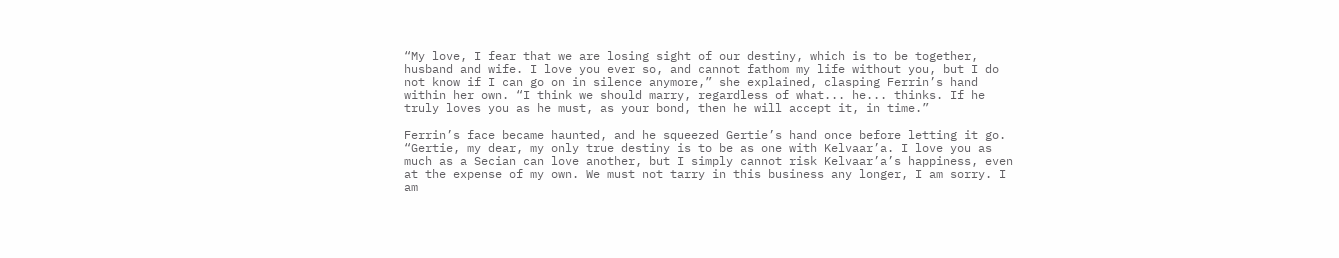“My love, I fear that we are losing sight of our destiny, which is to be together, husband and wife. I love you ever so, and cannot fathom my life without you, but I do not know if I can go on in silence anymore,” she explained, clasping Ferrin’s hand within her own. “I think we should marry, regardless of what... he... thinks. If he truly loves you as he must, as your bond, then he will accept it, in time.”

Ferrin’s face became haunted, and he squeezed Gertie’s hand once before letting it go. “Gertie, my dear, my only true destiny is to be as one with Kelvaar’a. I love you as much as a Secian can love another, but I simply cannot risk Kelvaar’a’s happiness, even at the expense of my own. We must not tarry in this business any longer, I am sorry. I am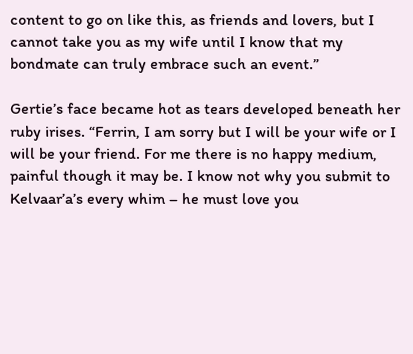content to go on like this, as friends and lovers, but I cannot take you as my wife until I know that my bondmate can truly embrace such an event.”

Gertie’s face became hot as tears developed beneath her ruby irises. “Ferrin, I am sorry but I will be your wife or I will be your friend. For me there is no happy medium, painful though it may be. I know not why you submit to Kelvaar’a’s every whim – he must love you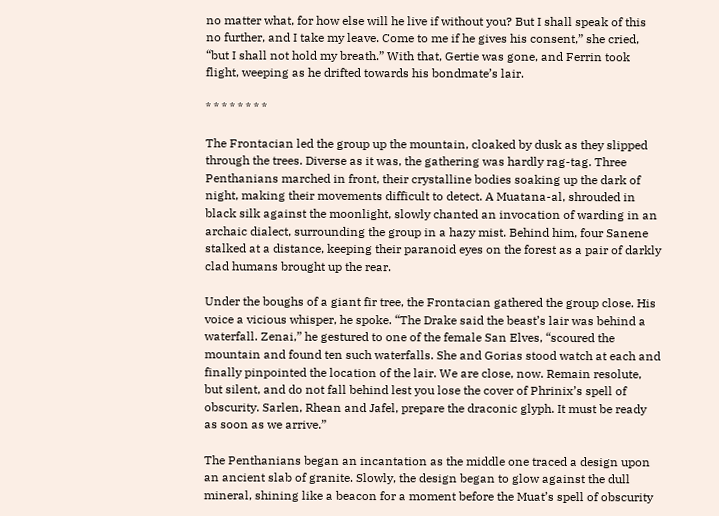no matter what, for how else will he live if without you? But I shall speak of this no further, and I take my leave. Come to me if he gives his consent,” she cried, “but I shall not hold my breath.” With that, Gertie was gone, and Ferrin took flight, weeping as he drifted towards his bondmate’s lair.

* * * * * * * *

The Frontacian led the group up the mountain, cloaked by dusk as they slipped through the trees. Diverse as it was, the gathering was hardly rag-tag. Three Penthanians marched in front, their crystalline bodies soaking up the dark of night, making their movements difficult to detect. A Muatana-al, shrouded in black silk against the moonlight, slowly chanted an invocation of warding in an archaic dialect, surrounding the group in a hazy mist. Behind him, four Sanene stalked at a distance, keeping their paranoid eyes on the forest as a pair of darkly clad humans brought up the rear.

Under the boughs of a giant fir tree, the Frontacian gathered the group close. His voice a vicious whisper, he spoke. “The Drake said the beast’s lair was behind a waterfall. Zenai,” he gestured to one of the female San Elves, “scoured the mountain and found ten such waterfalls. She and Gorias stood watch at each and finally pinpointed the location of the lair. We are close, now. Remain resolute, but silent, and do not fall behind lest you lose the cover of Phrinix’s spell of obscurity. Sarlen, Rhean and Jafel, prepare the draconic glyph. It must be ready as soon as we arrive.”

The Penthanians began an incantation as the middle one traced a design upon an ancient slab of granite. Slowly, the design began to glow against the dull mineral, shining like a beacon for a moment before the Muat’s spell of obscurity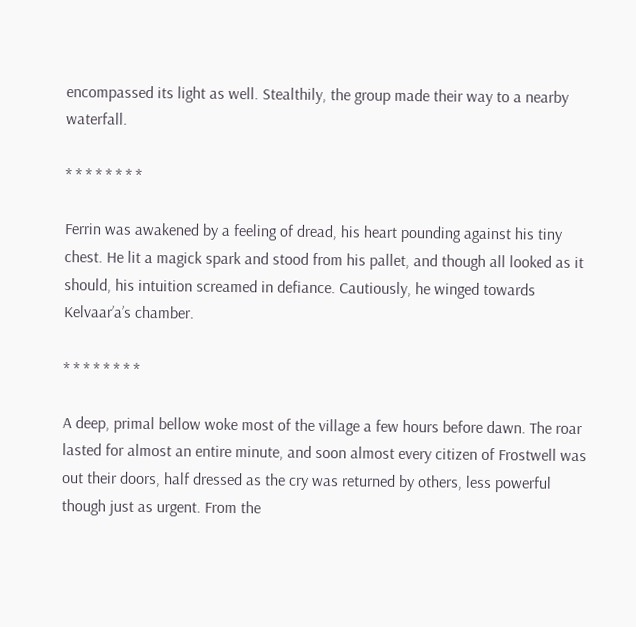encompassed its light as well. Stealthily, the group made their way to a nearby waterfall.

* * * * * * * *

Ferrin was awakened by a feeling of dread, his heart pounding against his tiny chest. He lit a magick spark and stood from his pallet, and though all looked as it should, his intuition screamed in defiance. Cautiously, he winged towards Kelvaar’a’s chamber.

* * * * * * * *

A deep, primal bellow woke most of the village a few hours before dawn. The roar lasted for almost an entire minute, and soon almost every citizen of Frostwell was out their doors, half dressed as the cry was returned by others, less powerful though just as urgent. From the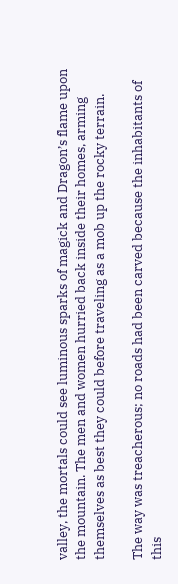valley, the mortals could see luminous sparks of magick and Dragon’s flame upon the mountain. The men and women hurried back inside their homes, arming themselves as best they could before traveling as a mob up the rocky terrain.

The way was treacherous; no roads had been carved because the inhabitants of this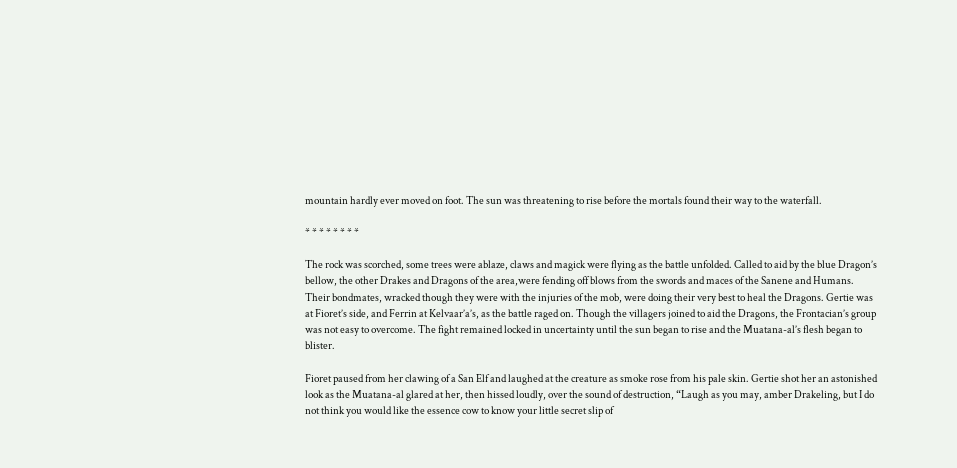mountain hardly ever moved on foot. The sun was threatening to rise before the mortals found their way to the waterfall.

* * * * * * * *

The rock was scorched, some trees were ablaze, claws and magick were flying as the battle unfolded. Called to aid by the blue Dragon’s bellow, the other Drakes and Dragons of the area,were fending off blows from the swords and maces of the Sanene and Humans. Their bondmates, wracked though they were with the injuries of the mob, were doing their very best to heal the Dragons. Gertie was at Fioret’s side, and Ferrin at Kelvaar’a’s, as the battle raged on. Though the villagers joined to aid the Dragons, the Frontacian’s group was not easy to overcome. The fight remained locked in uncertainty until the sun began to rise and the Muatana-al’s flesh began to blister.

Fioret paused from her clawing of a San Elf and laughed at the creature as smoke rose from his pale skin. Gertie shot her an astonished look as the Muatana-al glared at her, then hissed loudly, over the sound of destruction, “Laugh as you may, amber Drakeling, but I do not think you would like the essence cow to know your little secret slip of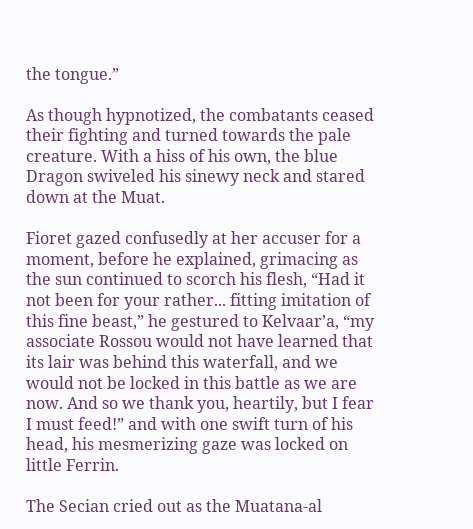the tongue.”

As though hypnotized, the combatants ceased their fighting and turned towards the pale creature. With a hiss of his own, the blue Dragon swiveled his sinewy neck and stared down at the Muat.

Fioret gazed confusedly at her accuser for a moment, before he explained, grimacing as the sun continued to scorch his flesh, “Had it not been for your rather... fitting imitation of this fine beast,” he gestured to Kelvaar’a, “my associate Rossou would not have learned that its lair was behind this waterfall, and we would not be locked in this battle as we are now. And so we thank you, heartily, but I fear I must feed!” and with one swift turn of his head, his mesmerizing gaze was locked on little Ferrin.

The Secian cried out as the Muatana-al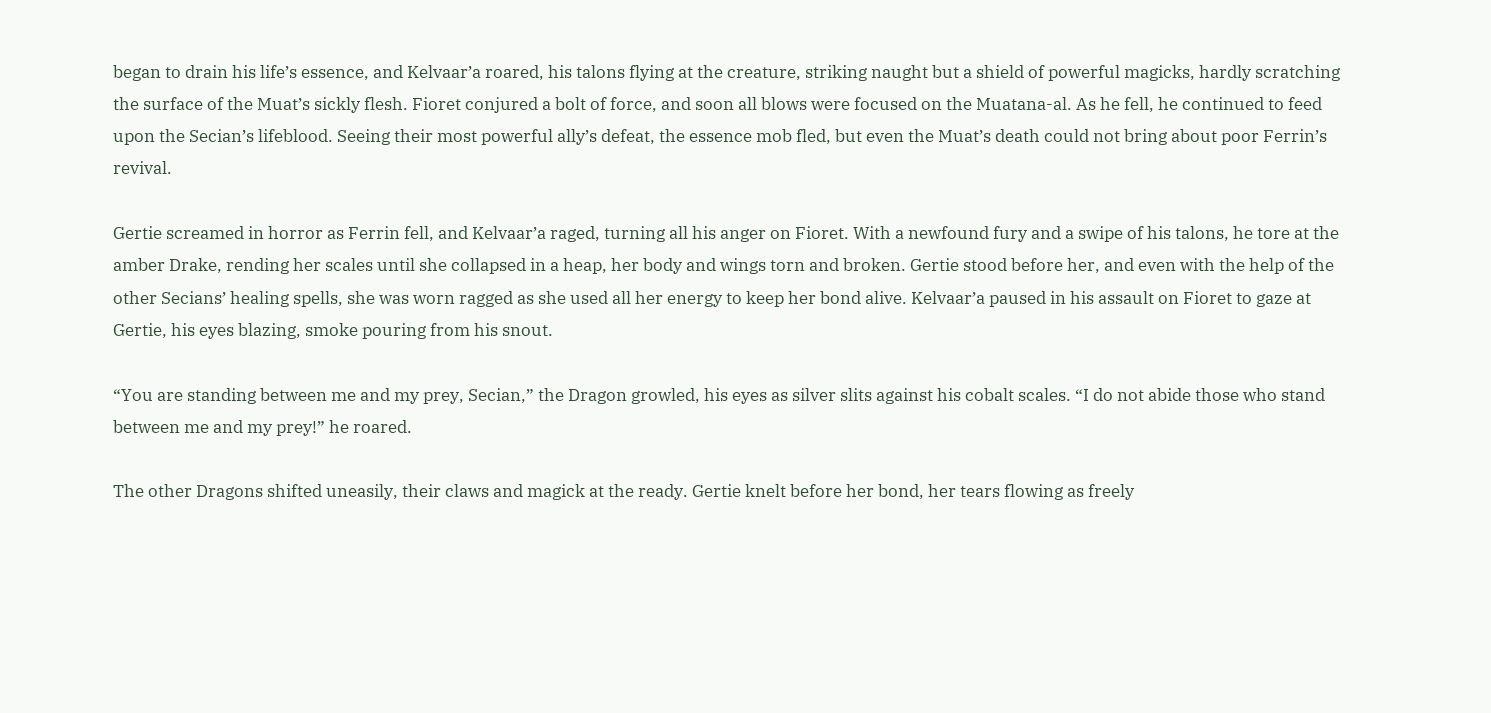began to drain his life’s essence, and Kelvaar’a roared, his talons flying at the creature, striking naught but a shield of powerful magicks, hardly scratching the surface of the Muat’s sickly flesh. Fioret conjured a bolt of force, and soon all blows were focused on the Muatana-al. As he fell, he continued to feed upon the Secian’s lifeblood. Seeing their most powerful ally’s defeat, the essence mob fled, but even the Muat’s death could not bring about poor Ferrin’s revival.

Gertie screamed in horror as Ferrin fell, and Kelvaar’a raged, turning all his anger on Fioret. With a newfound fury and a swipe of his talons, he tore at the amber Drake, rending her scales until she collapsed in a heap, her body and wings torn and broken. Gertie stood before her, and even with the help of the other Secians’ healing spells, she was worn ragged as she used all her energy to keep her bond alive. Kelvaar’a paused in his assault on Fioret to gaze at Gertie, his eyes blazing, smoke pouring from his snout.

“You are standing between me and my prey, Secian,” the Dragon growled, his eyes as silver slits against his cobalt scales. “I do not abide those who stand between me and my prey!” he roared.

The other Dragons shifted uneasily, their claws and magick at the ready. Gertie knelt before her bond, her tears flowing as freely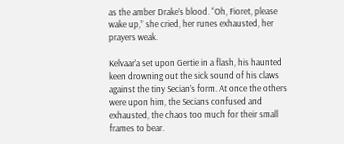as the amber Drake’s blood. “Oh, Fioret, please wake up,” she cried, her runes exhausted, her prayers weak.

Kelvaar’a set upon Gertie in a flash, his haunted keen drowning out the sick sound of his claws against the tiny Secian’s form. At once the others were upon him, the Secians confused and exhausted, the chaos too much for their small frames to bear.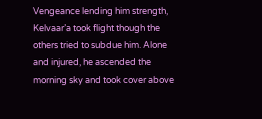Vengeance lending him strength, Kelvaar’a took flight though the others tried to subdue him. Alone and injured, he ascended the morning sky and took cover above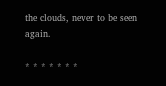the clouds, never to be seen again.

* * * * * * *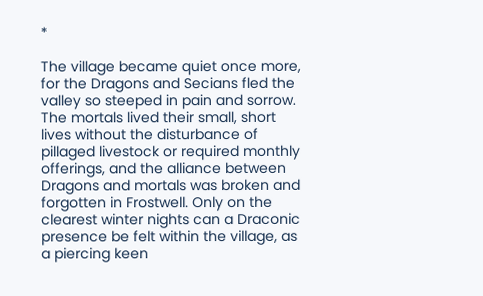*

The village became quiet once more, for the Dragons and Secians fled the valley so steeped in pain and sorrow. The mortals lived their small, short lives without the disturbance of pillaged livestock or required monthly offerings, and the alliance between Dragons and mortals was broken and forgotten in Frostwell. Only on the clearest winter nights can a Draconic presence be felt within the village, as a piercing keen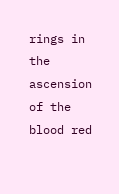rings in the ascension of the blood red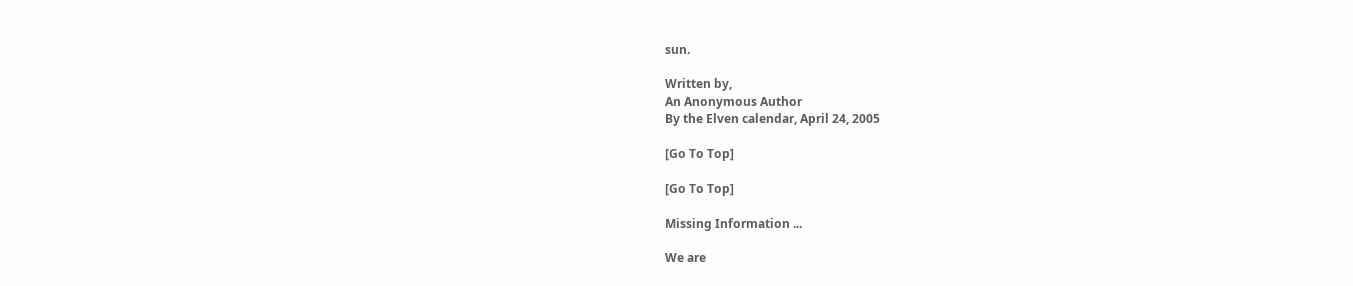sun.

Written by,
An Anonymous Author
By the Elven calendar, April 24, 2005

[Go To Top]

[Go To Top]

Missing Information ...

We are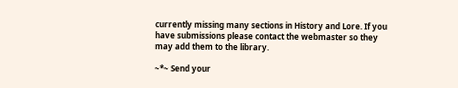currently missing many sections in History and Lore. If you have submissions please contact the webmaster so they may add them to the library.

~*~ Send your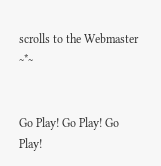scrolls to the Webmaster ~*~


Go Play! Go Play! Go Play!